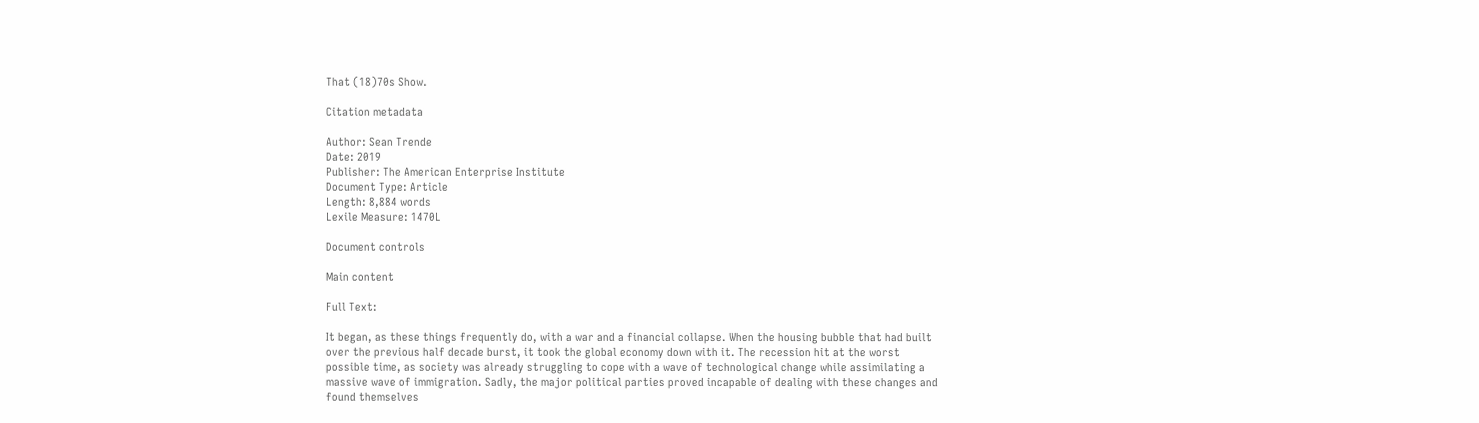That (18)70s Show.

Citation metadata

Author: Sean Trende
Date: 2019
Publisher: The American Enterprise Institute
Document Type: Article
Length: 8,884 words
Lexile Measure: 1470L

Document controls

Main content

Full Text:

It began, as these things frequently do, with a war and a financial collapse. When the housing bubble that had built over the previous half decade burst, it took the global economy down with it. The recession hit at the worst possible time, as society was already struggling to cope with a wave of technological change while assimilating a massive wave of immigration. Sadly, the major political parties proved incapable of dealing with these changes and found themselves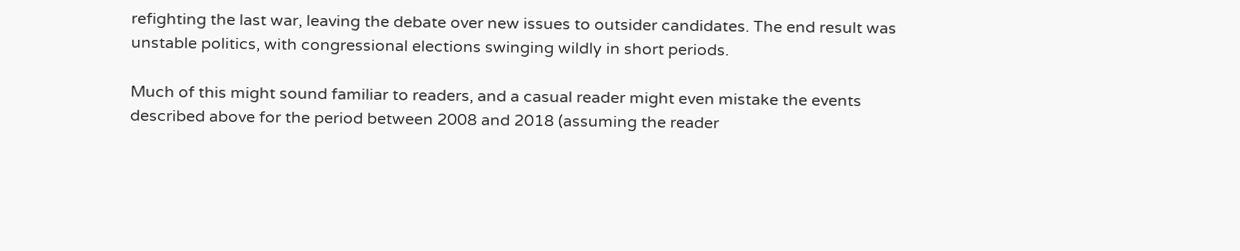refighting the last war, leaving the debate over new issues to outsider candidates. The end result was unstable politics, with congressional elections swinging wildly in short periods.

Much of this might sound familiar to readers, and a casual reader might even mistake the events described above for the period between 2008 and 2018 (assuming the reader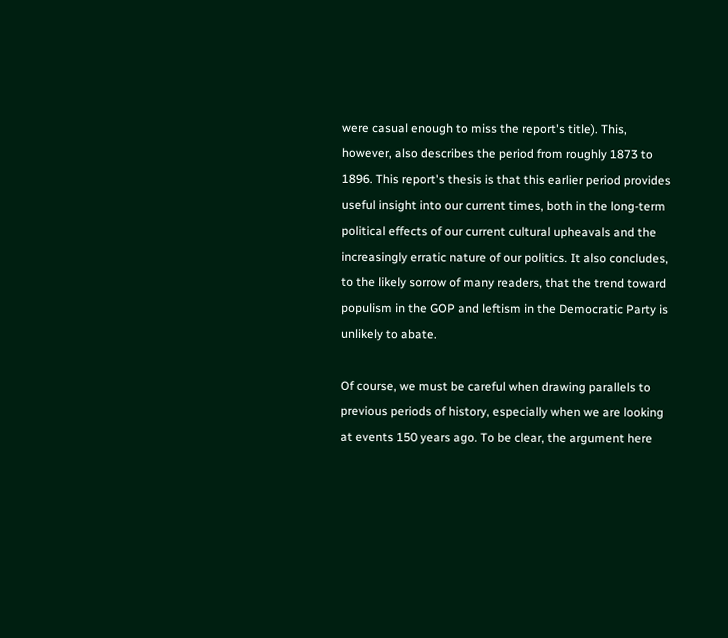were casual enough to miss the report's title). This, however, also describes the period from roughly 1873 to 1896. This report's thesis is that this earlier period provides useful insight into our current times, both in the long-term political effects of our current cultural upheavals and the increasingly erratic nature of our politics. It also concludes, to the likely sorrow of many readers, that the trend toward populism in the GOP and leftism in the Democratic Party is unlikely to abate.

Of course, we must be careful when drawing parallels to previous periods of history, especially when we are looking at events 150 years ago. To be clear, the argument here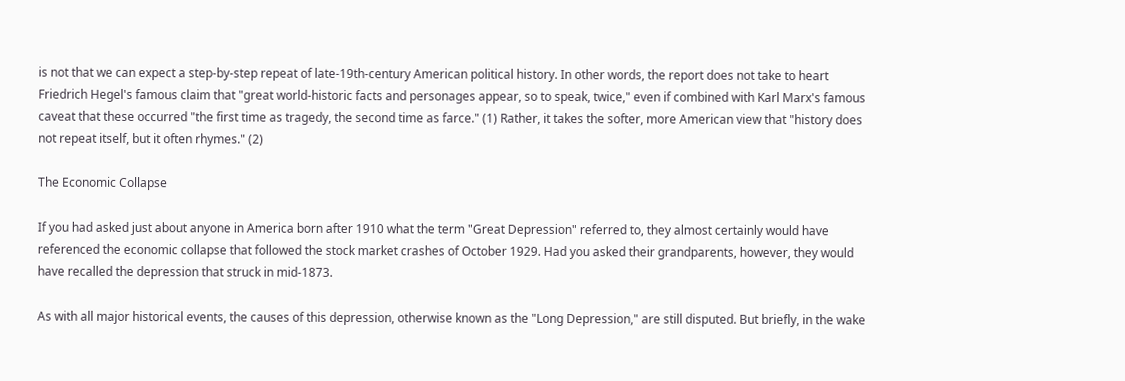is not that we can expect a step-by-step repeat of late-19th-century American political history. In other words, the report does not take to heart Friedrich Hegel's famous claim that "great world-historic facts and personages appear, so to speak, twice," even if combined with Karl Marx's famous caveat that these occurred "the first time as tragedy, the second time as farce." (1) Rather, it takes the softer, more American view that "history does not repeat itself, but it often rhymes." (2)

The Economic Collapse

If you had asked just about anyone in America born after 1910 what the term "Great Depression" referred to, they almost certainly would have referenced the economic collapse that followed the stock market crashes of October 1929. Had you asked their grandparents, however, they would have recalled the depression that struck in mid-1873.

As with all major historical events, the causes of this depression, otherwise known as the "Long Depression," are still disputed. But briefly, in the wake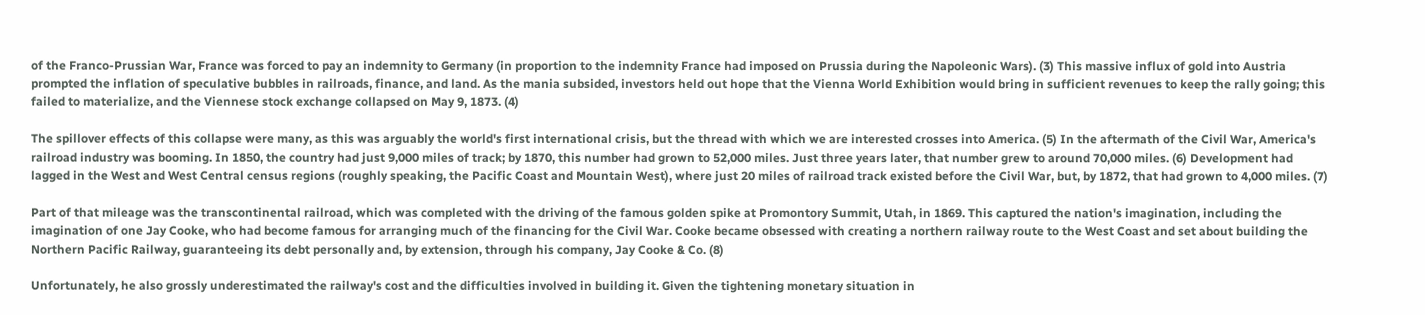of the Franco-Prussian War, France was forced to pay an indemnity to Germany (in proportion to the indemnity France had imposed on Prussia during the Napoleonic Wars). (3) This massive influx of gold into Austria prompted the inflation of speculative bubbles in railroads, finance, and land. As the mania subsided, investors held out hope that the Vienna World Exhibition would bring in sufficient revenues to keep the rally going; this failed to materialize, and the Viennese stock exchange collapsed on May 9, 1873. (4)

The spillover effects of this collapse were many, as this was arguably the world's first international crisis, but the thread with which we are interested crosses into America. (5) In the aftermath of the Civil War, America's railroad industry was booming. In 1850, the country had just 9,000 miles of track; by 1870, this number had grown to 52,000 miles. Just three years later, that number grew to around 70,000 miles. (6) Development had lagged in the West and West Central census regions (roughly speaking, the Pacific Coast and Mountain West), where just 20 miles of railroad track existed before the Civil War, but, by 1872, that had grown to 4,000 miles. (7)

Part of that mileage was the transcontinental railroad, which was completed with the driving of the famous golden spike at Promontory Summit, Utah, in 1869. This captured the nation's imagination, including the imagination of one Jay Cooke, who had become famous for arranging much of the financing for the Civil War. Cooke became obsessed with creating a northern railway route to the West Coast and set about building the Northern Pacific Railway, guaranteeing its debt personally and, by extension, through his company, Jay Cooke & Co. (8)

Unfortunately, he also grossly underestimated the railway's cost and the difficulties involved in building it. Given the tightening monetary situation in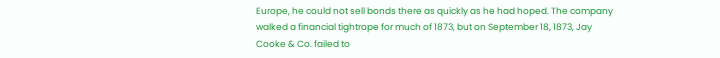Europe, he could not sell bonds there as quickly as he had hoped. The company walked a financial tightrope for much of 1873, but on September 18, 1873, Jay Cooke & Co. failed to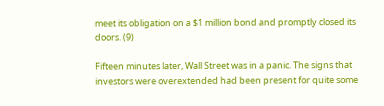meet its obligation on a $1 million bond and promptly closed its doors. (9)

Fifteen minutes later, Wall Street was in a panic. The signs that investors were overextended had been present for quite some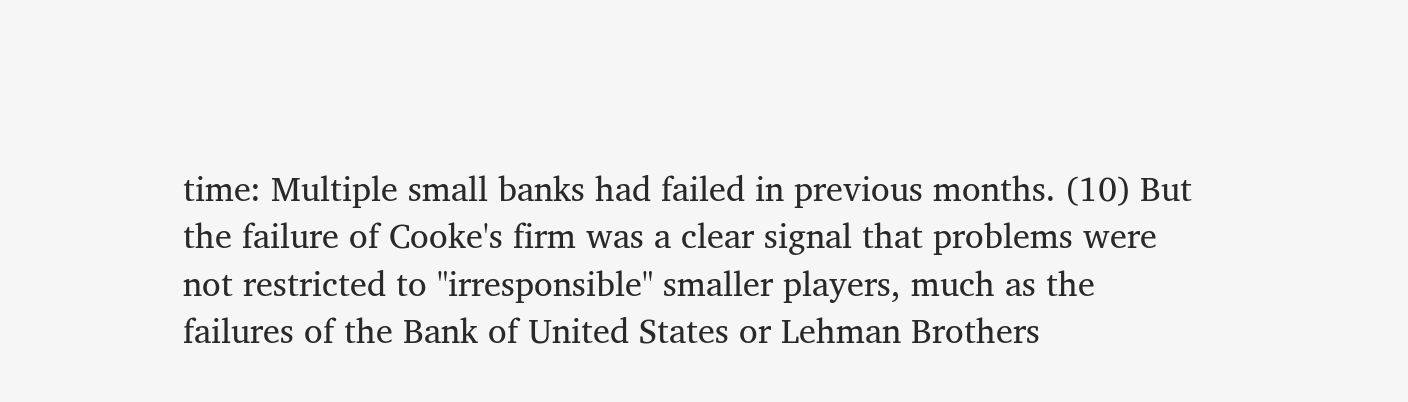time: Multiple small banks had failed in previous months. (10) But the failure of Cooke's firm was a clear signal that problems were not restricted to "irresponsible" smaller players, much as the failures of the Bank of United States or Lehman Brothers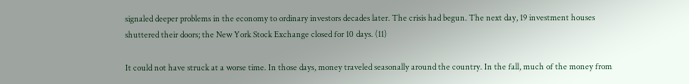signaled deeper problems in the economy to ordinary investors decades later. The crisis had begun. The next day, 19 investment houses shuttered their doors; the New York Stock Exchange closed for 10 days. (11)

It could not have struck at a worse time. In those days, money traveled seasonally around the country. In the fall, much of the money from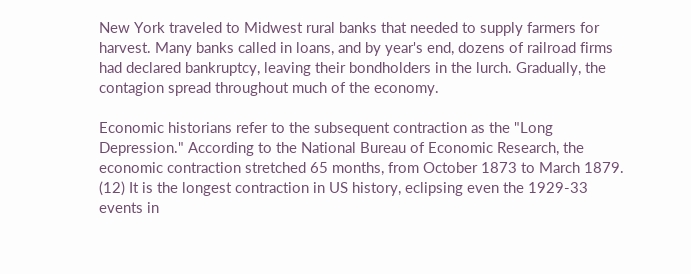New York traveled to Midwest rural banks that needed to supply farmers for harvest. Many banks called in loans, and by year's end, dozens of railroad firms had declared bankruptcy, leaving their bondholders in the lurch. Gradually, the contagion spread throughout much of the economy.

Economic historians refer to the subsequent contraction as the "Long Depression." According to the National Bureau of Economic Research, the economic contraction stretched 65 months, from October 1873 to March 1879. (12) It is the longest contraction in US history, eclipsing even the 1929-33 events in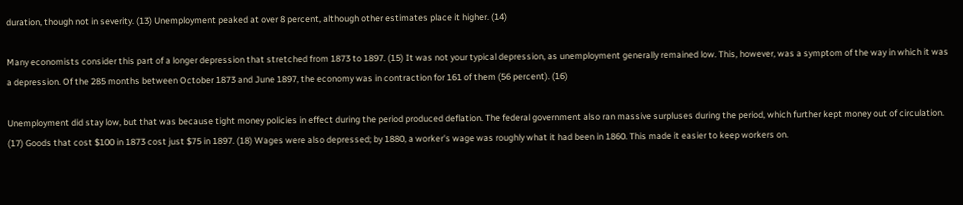duration, though not in severity. (13) Unemployment peaked at over 8 percent, although other estimates place it higher. (14)

Many economists consider this part of a longer depression that stretched from 1873 to 1897. (15) It was not your typical depression, as unemployment generally remained low. This, however, was a symptom of the way in which it was a depression. Of the 285 months between October 1873 and June 1897, the economy was in contraction for 161 of them (56 percent). (16)

Unemployment did stay low, but that was because tight money policies in effect during the period produced deflation. The federal government also ran massive surpluses during the period, which further kept money out of circulation. (17) Goods that cost $100 in 1873 cost just $75 in 1897. (18) Wages were also depressed; by 1880, a worker's wage was roughly what it had been in 1860. This made it easier to keep workers on.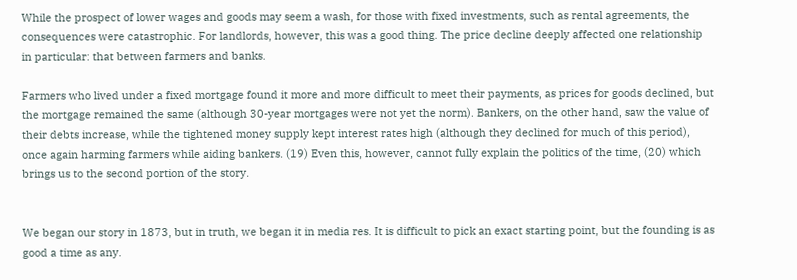While the prospect of lower wages and goods may seem a wash, for those with fixed investments, such as rental agreements, the consequences were catastrophic. For landlords, however, this was a good thing. The price decline deeply affected one relationship in particular: that between farmers and banks.

Farmers who lived under a fixed mortgage found it more and more difficult to meet their payments, as prices for goods declined, but the mortgage remained the same (although 30-year mortgages were not yet the norm). Bankers, on the other hand, saw the value of their debts increase, while the tightened money supply kept interest rates high (although they declined for much of this period), once again harming farmers while aiding bankers. (19) Even this, however, cannot fully explain the politics of the time, (20) which brings us to the second portion of the story.


We began our story in 1873, but in truth, we began it in media res. It is difficult to pick an exact starting point, but the founding is as good a time as any.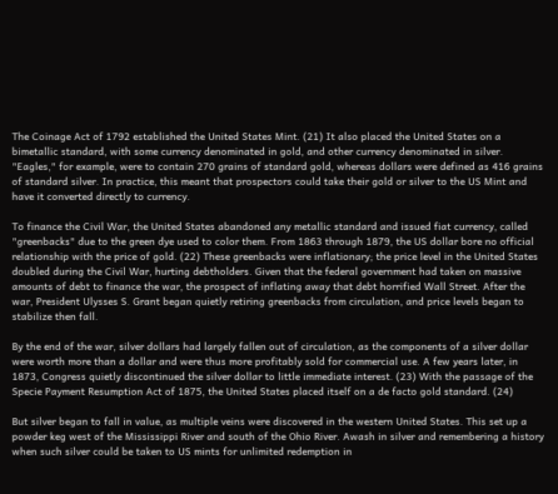The Coinage Act of 1792 established the United States Mint. (21) It also placed the United States on a bimetallic standard, with some currency denominated in gold, and other currency denominated in silver. "Eagles," for example, were to contain 270 grains of standard gold, whereas dollars were defined as 416 grains of standard silver. In practice, this meant that prospectors could take their gold or silver to the US Mint and have it converted directly to currency.

To finance the Civil War, the United States abandoned any metallic standard and issued fiat currency, called "greenbacks" due to the green dye used to color them. From 1863 through 1879, the US dollar bore no official relationship with the price of gold. (22) These greenbacks were inflationary; the price level in the United States doubled during the Civil War, hurting debtholders. Given that the federal government had taken on massive amounts of debt to finance the war, the prospect of inflating away that debt horrified Wall Street. After the war, President Ulysses S. Grant began quietly retiring greenbacks from circulation, and price levels began to stabilize then fall.

By the end of the war, silver dollars had largely fallen out of circulation, as the components of a silver dollar were worth more than a dollar and were thus more profitably sold for commercial use. A few years later, in 1873, Congress quietly discontinued the silver dollar to little immediate interest. (23) With the passage of the Specie Payment Resumption Act of 1875, the United States placed itself on a de facto gold standard. (24)

But silver began to fall in value, as multiple veins were discovered in the western United States. This set up a powder keg west of the Mississippi River and south of the Ohio River. Awash in silver and remembering a history when such silver could be taken to US mints for unlimited redemption in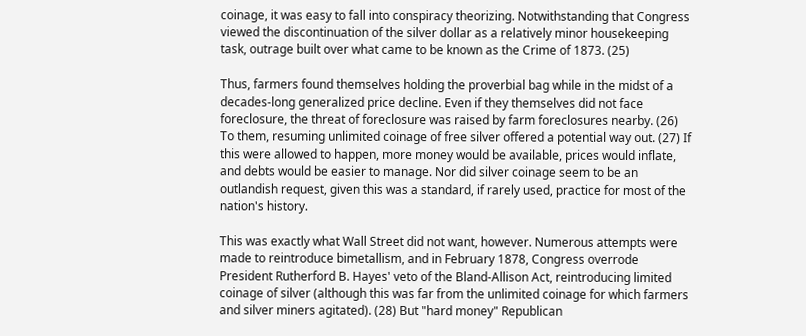coinage, it was easy to fall into conspiracy theorizing. Notwithstanding that Congress viewed the discontinuation of the silver dollar as a relatively minor housekeeping task, outrage built over what came to be known as the Crime of 1873. (25)

Thus, farmers found themselves holding the proverbial bag while in the midst of a decades-long generalized price decline. Even if they themselves did not face foreclosure, the threat of foreclosure was raised by farm foreclosures nearby. (26) To them, resuming unlimited coinage of free silver offered a potential way out. (27) If this were allowed to happen, more money would be available, prices would inflate, and debts would be easier to manage. Nor did silver coinage seem to be an outlandish request, given this was a standard, if rarely used, practice for most of the nation's history.

This was exactly what Wall Street did not want, however. Numerous attempts were made to reintroduce bimetallism, and in February 1878, Congress overrode President Rutherford B. Hayes' veto of the Bland-Allison Act, reintroducing limited coinage of silver (although this was far from the unlimited coinage for which farmers and silver miners agitated). (28) But "hard money" Republican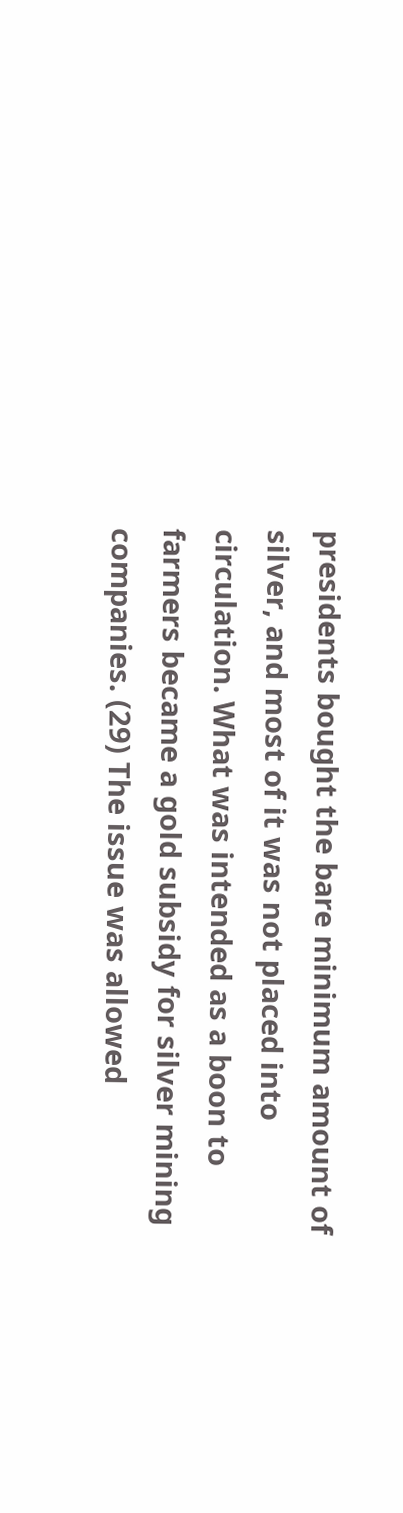presidents bought the bare minimum amount of silver, and most of it was not placed into circulation. What was intended as a boon to farmers became a gold subsidy for silver mining companies. (29) The issue was allowed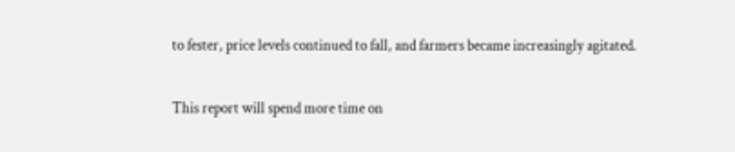to fester, price levels continued to fall, and farmers became increasingly agitated.

This report will spend more time on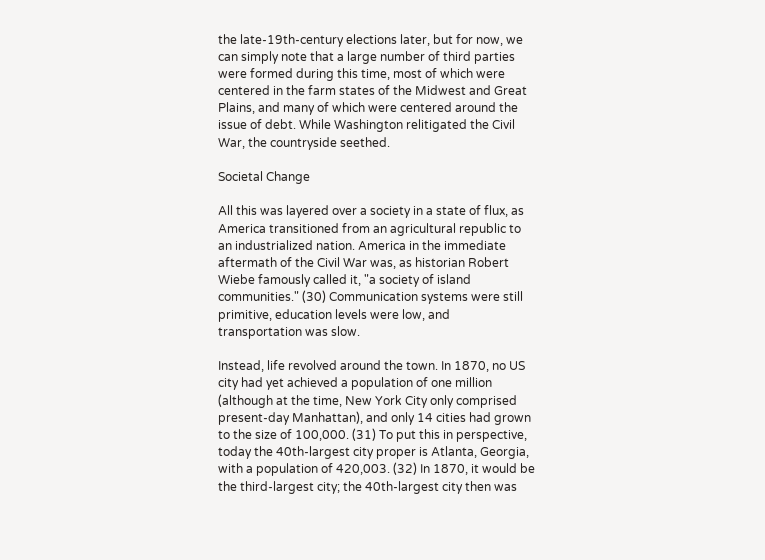the late-19th-century elections later, but for now, we can simply note that a large number of third parties were formed during this time, most of which were centered in the farm states of the Midwest and Great Plains, and many of which were centered around the issue of debt. While Washington relitigated the Civil War, the countryside seethed.

Societal Change

All this was layered over a society in a state of flux, as America transitioned from an agricultural republic to an industrialized nation. America in the immediate aftermath of the Civil War was, as historian Robert Wiebe famously called it, "a society of island communities." (30) Communication systems were still primitive, education levels were low, and transportation was slow.

Instead, life revolved around the town. In 1870, no US city had yet achieved a population of one million (although at the time, New York City only comprised present-day Manhattan), and only 14 cities had grown to the size of 100,000. (31) To put this in perspective, today the 40th-largest city proper is Atlanta, Georgia, with a population of 420,003. (32) In 1870, it would be the third-largest city; the 40th-largest city then was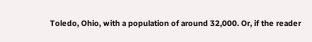Toledo, Ohio, with a population of around 32,000. Or, if the reader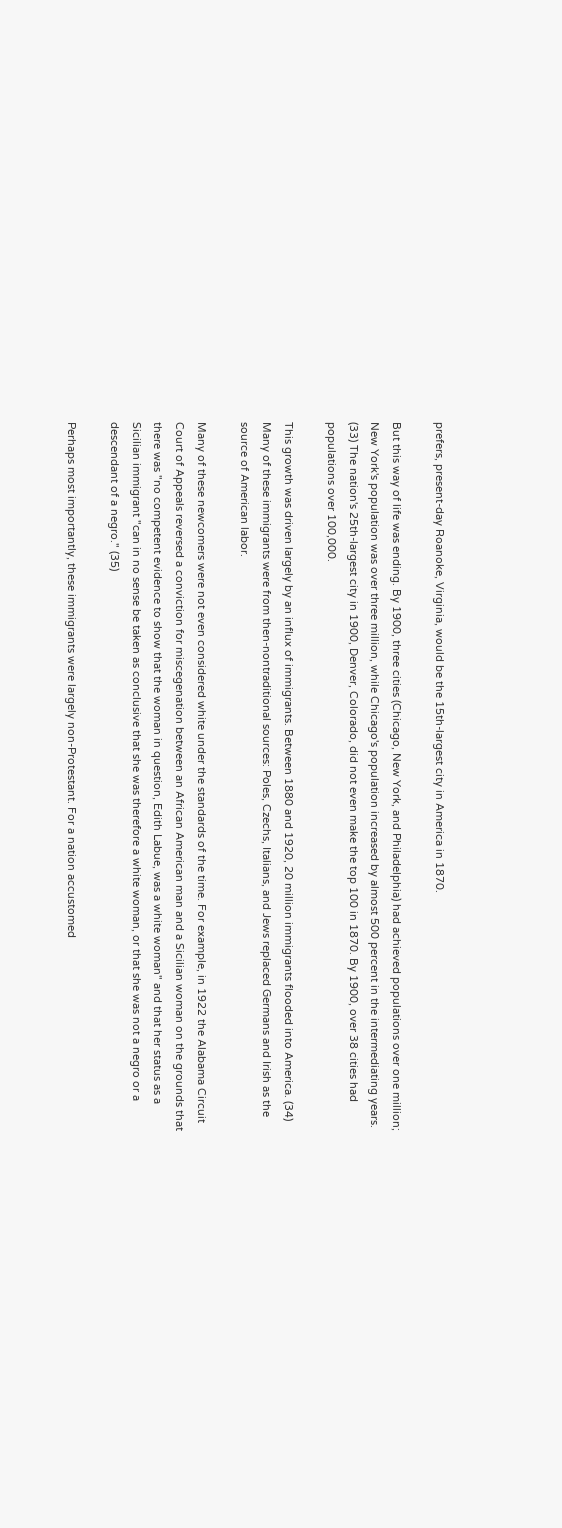prefers, present-day Roanoke, Virginia, would be the 15th-largest city in America in 1870.

But this way of life was ending. By 1900, three cities (Chicago, New York, and Philadelphia) had achieved populations over one million; New York's population was over three million, while Chicago's population increased by almost 500 percent in the intermediating years. (33) The nation's 25th-largest city in 1900, Denver, Colorado, did not even make the top 100 in 1870. By 1900, over 38 cities had populations over 100,000.

This growth was driven largely by an influx of immigrants. Between 1880 and 1920, 20 million immigrants flooded into America. (34) Many of these immigrants were from then-nontraditional sources: Poles, Czechs, Italians, and Jews replaced Germans and Irish as the source of American labor.

Many of these newcomers were not even considered white under the standards of the time. For example, in 1922 the Alabama Circuit Court of Appeals reversed a conviction for miscegenation between an African American man and a Sicilian woman on the grounds that there was "no competent evidence to show that the woman in question, Edith Labue, was a white woman" and that her status as a Sicilian immigrant "can in no sense be taken as conclusive that she was therefore a white woman, or that she was not a negro or a descendant of a negro." (35)

Perhaps most importantly, these immigrants were largely non-Protestant. For a nation accustomed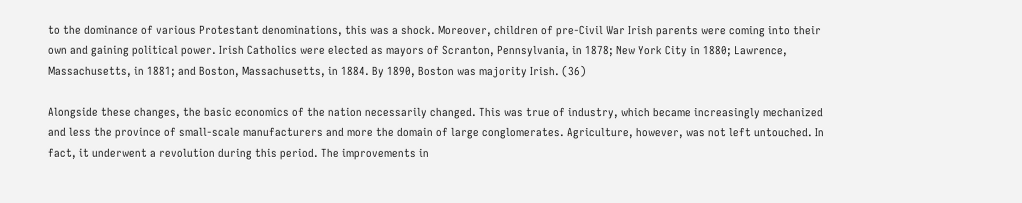to the dominance of various Protestant denominations, this was a shock. Moreover, children of pre-Civil War Irish parents were coming into their own and gaining political power. Irish Catholics were elected as mayors of Scranton, Pennsylvania, in 1878; New York City in 1880; Lawrence, Massachusetts, in 1881; and Boston, Massachusetts, in 1884. By 1890, Boston was majority Irish. (36)

Alongside these changes, the basic economics of the nation necessarily changed. This was true of industry, which became increasingly mechanized and less the province of small-scale manufacturers and more the domain of large conglomerates. Agriculture, however, was not left untouched. In fact, it underwent a revolution during this period. The improvements in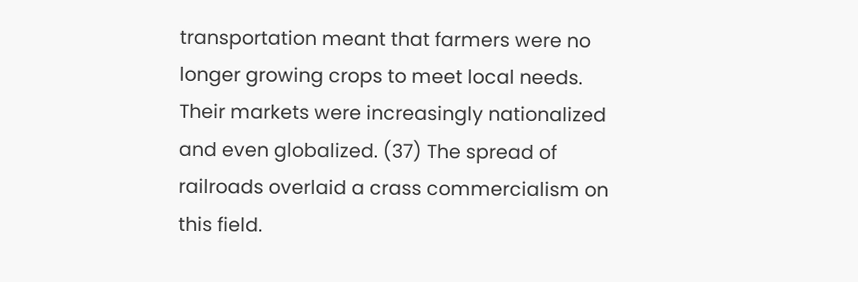transportation meant that farmers were no longer growing crops to meet local needs. Their markets were increasingly nationalized and even globalized. (37) The spread of railroads overlaid a crass commercialism on this field.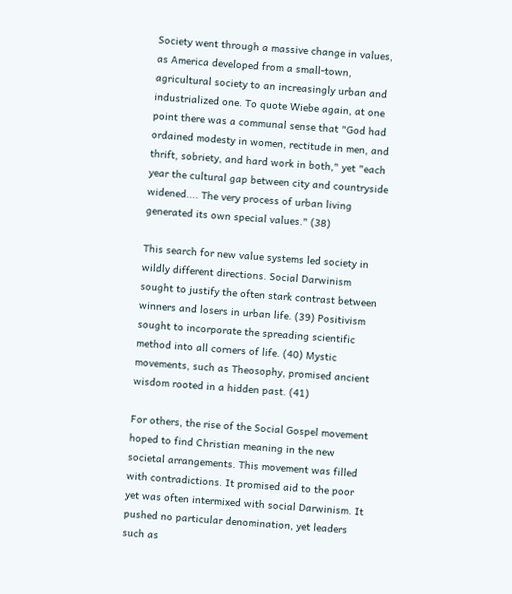Society went through a massive change in values, as America developed from a small-town, agricultural society to an increasingly urban and industrialized one. To quote Wiebe again, at one point there was a communal sense that "God had ordained modesty in women, rectitude in men, and thrift, sobriety, and hard work in both," yet "each year the cultural gap between city and countryside widened.... The very process of urban living generated its own special values." (38)

This search for new value systems led society in wildly different directions. Social Darwinism sought to justify the often stark contrast between winners and losers in urban life. (39) Positivism sought to incorporate the spreading scientific method into all corners of life. (40) Mystic movements, such as Theosophy, promised ancient wisdom rooted in a hidden past. (41)

For others, the rise of the Social Gospel movement hoped to find Christian meaning in the new societal arrangements. This movement was filled with contradictions. It promised aid to the poor yet was often intermixed with social Darwinism. It pushed no particular denomination, yet leaders such as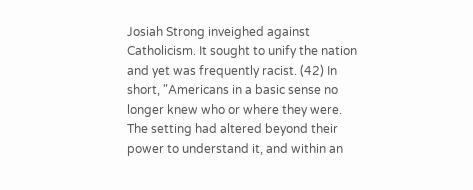Josiah Strong inveighed against Catholicism. It sought to unify the nation and yet was frequently racist. (42) In short, "Americans in a basic sense no longer knew who or where they were. The setting had altered beyond their power to understand it, and within an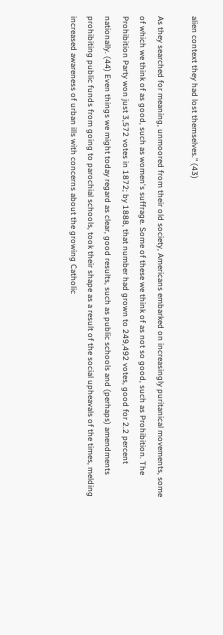alien context they had lost themselves." (43)

As they searched for meaning, unmoored from their old society, Americans embarked on increasingly puritanical movements, some of which we think of as good, such as women's suffrage. Some of these we think of as not so good, such as Prohibition. The Prohibition Party won just 3,572 votes in 1872; by 1888, that number had grown to 249,492 votes, good for 2.2 percent nationally. (44) Even things we might today regard as clear, good results, such as public schools and (perhaps) amendments prohibiting public funds from going to parochial schools, took their shape as a result of the social upheavals of the times, melding increased awareness of urban ills with concerns about the growing Catholic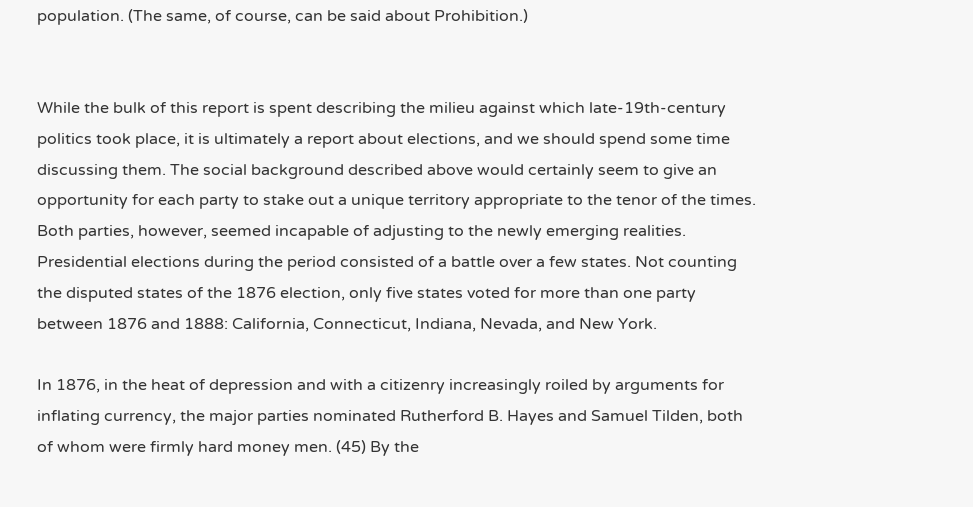population. (The same, of course, can be said about Prohibition.)


While the bulk of this report is spent describing the milieu against which late-19th-century politics took place, it is ultimately a report about elections, and we should spend some time discussing them. The social background described above would certainly seem to give an opportunity for each party to stake out a unique territory appropriate to the tenor of the times. Both parties, however, seemed incapable of adjusting to the newly emerging realities. Presidential elections during the period consisted of a battle over a few states. Not counting the disputed states of the 1876 election, only five states voted for more than one party between 1876 and 1888: California, Connecticut, Indiana, Nevada, and New York.

In 1876, in the heat of depression and with a citizenry increasingly roiled by arguments for inflating currency, the major parties nominated Rutherford B. Hayes and Samuel Tilden, both of whom were firmly hard money men. (45) By the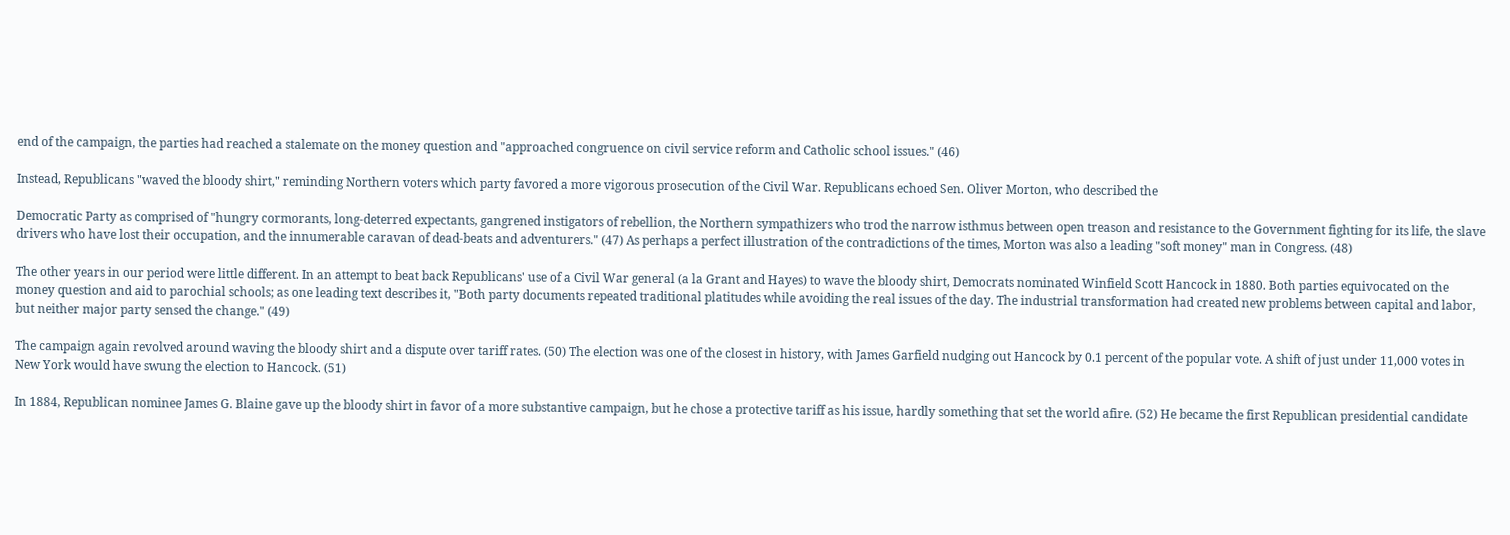end of the campaign, the parties had reached a stalemate on the money question and "approached congruence on civil service reform and Catholic school issues." (46)

Instead, Republicans "waved the bloody shirt," reminding Northern voters which party favored a more vigorous prosecution of the Civil War. Republicans echoed Sen. Oliver Morton, who described the

Democratic Party as comprised of "hungry cormorants, long-deterred expectants, gangrened instigators of rebellion, the Northern sympathizers who trod the narrow isthmus between open treason and resistance to the Government fighting for its life, the slave drivers who have lost their occupation, and the innumerable caravan of dead-beats and adventurers." (47) As perhaps a perfect illustration of the contradictions of the times, Morton was also a leading "soft money" man in Congress. (48)

The other years in our period were little different. In an attempt to beat back Republicans' use of a Civil War general (a la Grant and Hayes) to wave the bloody shirt, Democrats nominated Winfield Scott Hancock in 1880. Both parties equivocated on the money question and aid to parochial schools; as one leading text describes it, "Both party documents repeated traditional platitudes while avoiding the real issues of the day. The industrial transformation had created new problems between capital and labor, but neither major party sensed the change." (49)

The campaign again revolved around waving the bloody shirt and a dispute over tariff rates. (50) The election was one of the closest in history, with James Garfield nudging out Hancock by 0.1 percent of the popular vote. A shift of just under 11,000 votes in New York would have swung the election to Hancock. (51)

In 1884, Republican nominee James G. Blaine gave up the bloody shirt in favor of a more substantive campaign, but he chose a protective tariff as his issue, hardly something that set the world afire. (52) He became the first Republican presidential candidate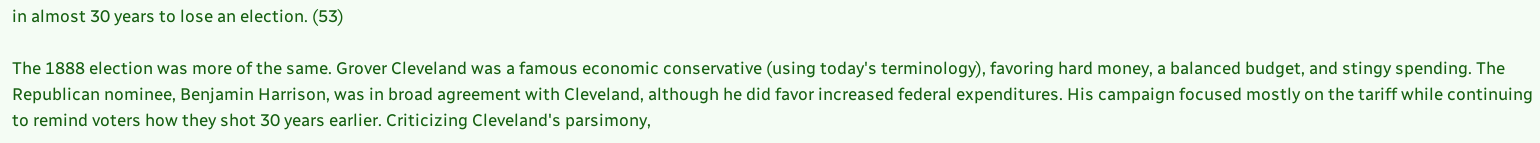in almost 30 years to lose an election. (53)

The 1888 election was more of the same. Grover Cleveland was a famous economic conservative (using today's terminology), favoring hard money, a balanced budget, and stingy spending. The Republican nominee, Benjamin Harrison, was in broad agreement with Cleveland, although he did favor increased federal expenditures. His campaign focused mostly on the tariff while continuing to remind voters how they shot 30 years earlier. Criticizing Cleveland's parsimony,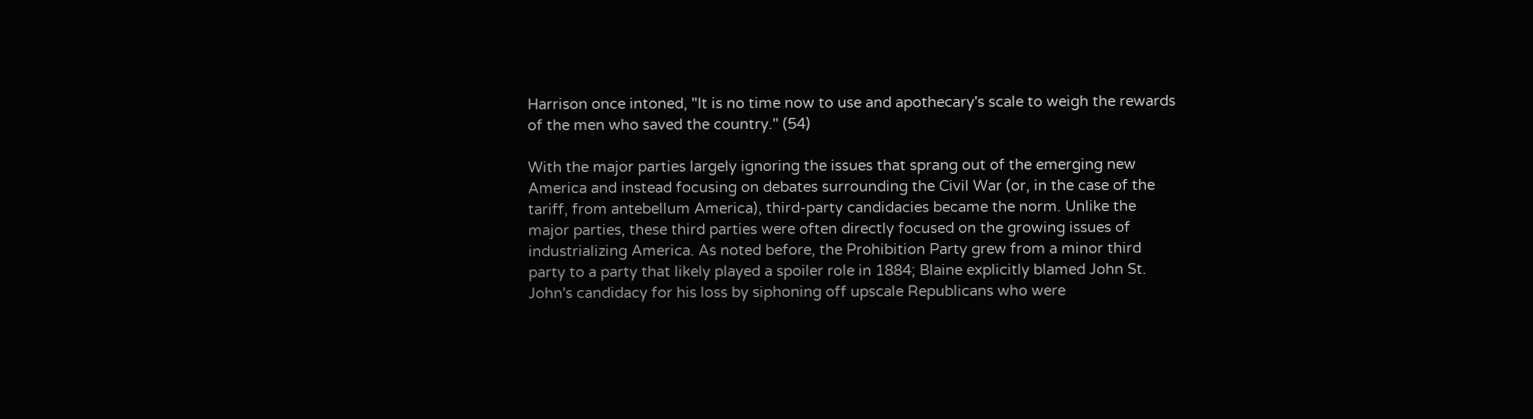Harrison once intoned, "It is no time now to use and apothecary's scale to weigh the rewards of the men who saved the country." (54)

With the major parties largely ignoring the issues that sprang out of the emerging new America and instead focusing on debates surrounding the Civil War (or, in the case of the tariff, from antebellum America), third-party candidacies became the norm. Unlike the major parties, these third parties were often directly focused on the growing issues of industrializing America. As noted before, the Prohibition Party grew from a minor third party to a party that likely played a spoiler role in 1884; Blaine explicitly blamed John St. John's candidacy for his loss by siphoning off upscale Republicans who were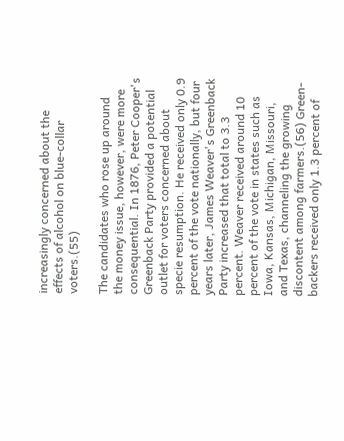increasingly concerned about the effects of alcohol on blue-collar voters.(55)

The candidates who rose up around the money issue, however, were more consequential. In 1876, Peter Cooper's Greenback Party provided a potential outlet for voters concerned about specie resumption. He received only 0.9 percent of the vote nationally, but four years later, James Weaver's Greenback Party increased that total to 3.3 percent. Weaver received around 10 percent of the vote in states such as Iowa, Kansas, Michigan, Missouri, and Texas, channeling the growing discontent among farmers.(56) Green-backers received only 1.3 percent of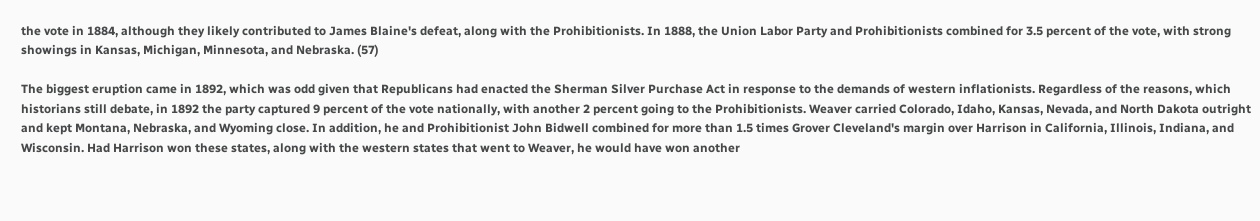the vote in 1884, although they likely contributed to James Blaine's defeat, along with the Prohibitionists. In 1888, the Union Labor Party and Prohibitionists combined for 3.5 percent of the vote, with strong showings in Kansas, Michigan, Minnesota, and Nebraska. (57)

The biggest eruption came in 1892, which was odd given that Republicans had enacted the Sherman Silver Purchase Act in response to the demands of western inflationists. Regardless of the reasons, which historians still debate, in 1892 the party captured 9 percent of the vote nationally, with another 2 percent going to the Prohibitionists. Weaver carried Colorado, Idaho, Kansas, Nevada, and North Dakota outright and kept Montana, Nebraska, and Wyoming close. In addition, he and Prohibitionist John Bidwell combined for more than 1.5 times Grover Cleveland's margin over Harrison in California, Illinois, Indiana, and Wisconsin. Had Harrison won these states, along with the western states that went to Weaver, he would have won another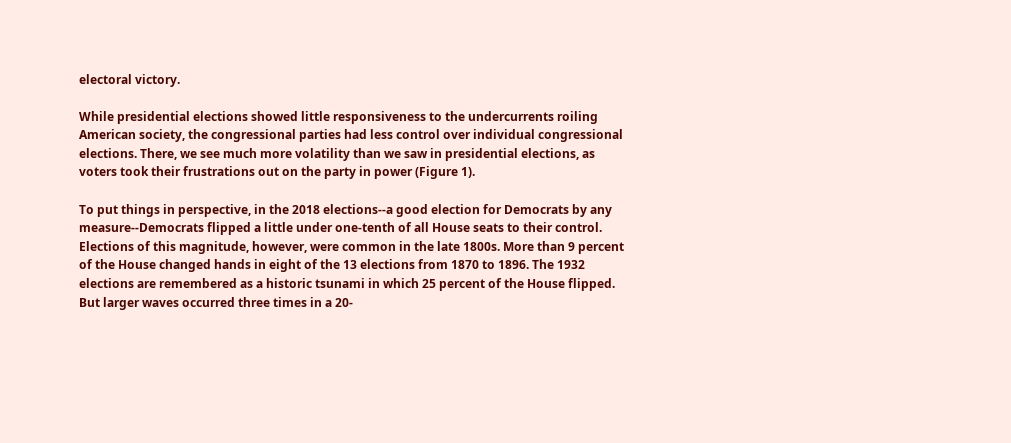electoral victory.

While presidential elections showed little responsiveness to the undercurrents roiling American society, the congressional parties had less control over individual congressional elections. There, we see much more volatility than we saw in presidential elections, as voters took their frustrations out on the party in power (Figure 1).

To put things in perspective, in the 2018 elections--a good election for Democrats by any measure--Democrats flipped a little under one-tenth of all House seats to their control. Elections of this magnitude, however, were common in the late 1800s. More than 9 percent of the House changed hands in eight of the 13 elections from 1870 to 1896. The 1932 elections are remembered as a historic tsunami in which 25 percent of the House flipped. But larger waves occurred three times in a 20-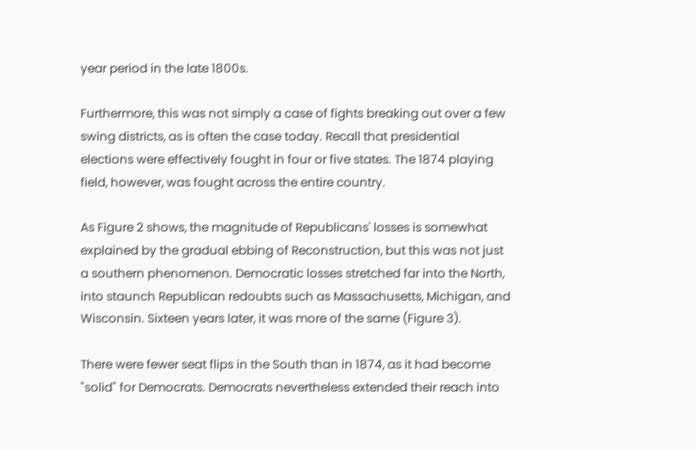year period in the late 1800s.

Furthermore, this was not simply a case of fights breaking out over a few swing districts, as is often the case today. Recall that presidential elections were effectively fought in four or five states. The 1874 playing field, however, was fought across the entire country.

As Figure 2 shows, the magnitude of Republicans' losses is somewhat explained by the gradual ebbing of Reconstruction, but this was not just a southern phenomenon. Democratic losses stretched far into the North, into staunch Republican redoubts such as Massachusetts, Michigan, and Wisconsin. Sixteen years later, it was more of the same (Figure 3).

There were fewer seat flips in the South than in 1874, as it had become "solid" for Democrats. Democrats nevertheless extended their reach into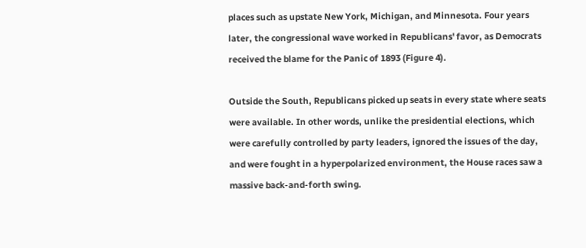places such as upstate New York, Michigan, and Minnesota. Four years later, the congressional wave worked in Republicans' favor, as Democrats received the blame for the Panic of 1893 (Figure 4).

Outside the South, Republicans picked up seats in every state where seats were available. In other words, unlike the presidential elections, which were carefully controlled by party leaders, ignored the issues of the day, and were fought in a hyperpolarized environment, the House races saw a massive back-and-forth swing.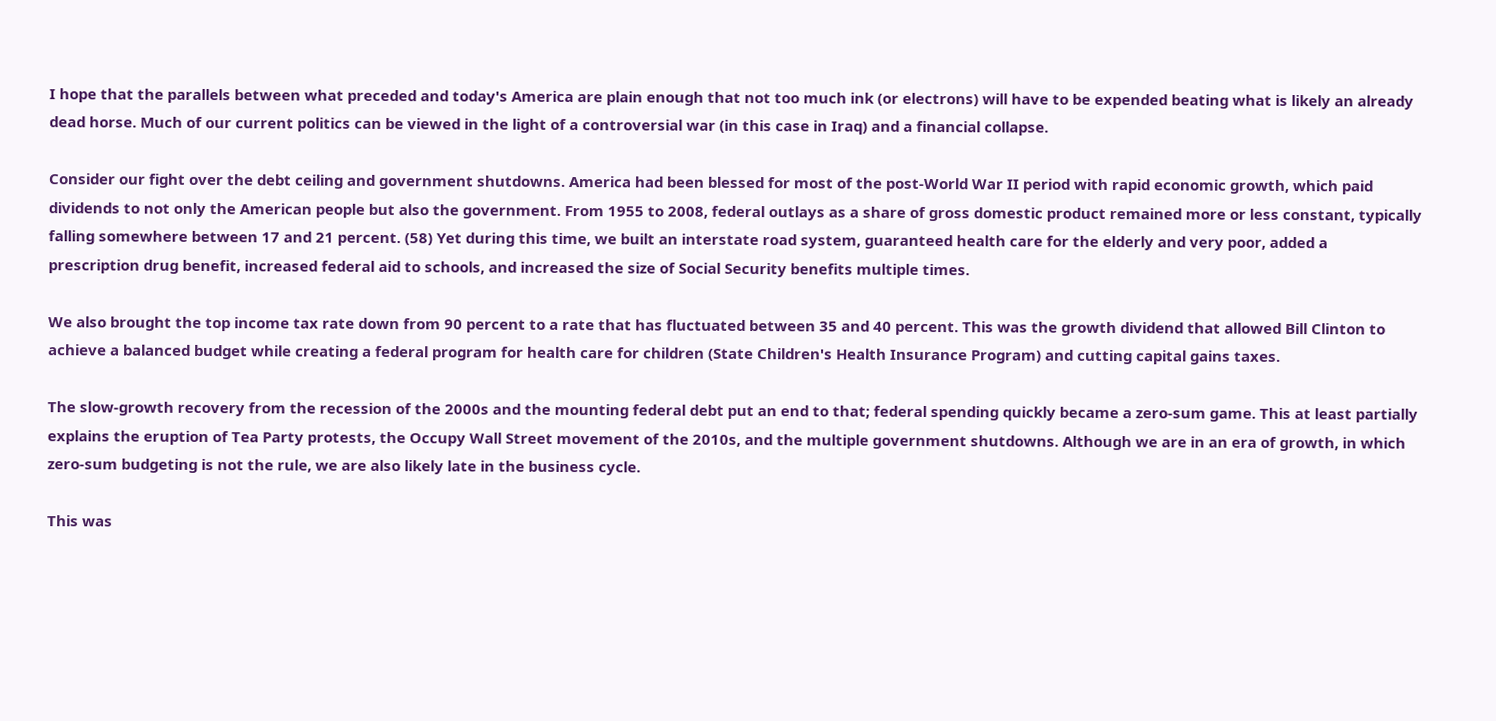I hope that the parallels between what preceded and today's America are plain enough that not too much ink (or electrons) will have to be expended beating what is likely an already dead horse. Much of our current politics can be viewed in the light of a controversial war (in this case in Iraq) and a financial collapse.

Consider our fight over the debt ceiling and government shutdowns. America had been blessed for most of the post-World War II period with rapid economic growth, which paid dividends to not only the American people but also the government. From 1955 to 2008, federal outlays as a share of gross domestic product remained more or less constant, typically falling somewhere between 17 and 21 percent. (58) Yet during this time, we built an interstate road system, guaranteed health care for the elderly and very poor, added a prescription drug benefit, increased federal aid to schools, and increased the size of Social Security benefits multiple times.

We also brought the top income tax rate down from 90 percent to a rate that has fluctuated between 35 and 40 percent. This was the growth dividend that allowed Bill Clinton to achieve a balanced budget while creating a federal program for health care for children (State Children's Health Insurance Program) and cutting capital gains taxes.

The slow-growth recovery from the recession of the 2000s and the mounting federal debt put an end to that; federal spending quickly became a zero-sum game. This at least partially explains the eruption of Tea Party protests, the Occupy Wall Street movement of the 2010s, and the multiple government shutdowns. Although we are in an era of growth, in which zero-sum budgeting is not the rule, we are also likely late in the business cycle.

This was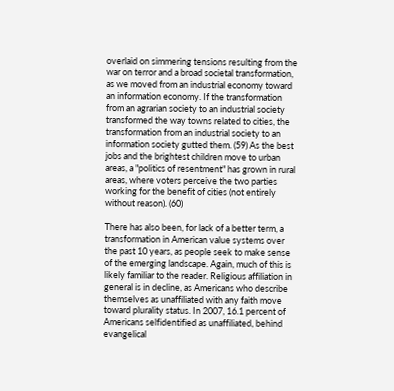overlaid on simmering tensions resulting from the war on terror and a broad societal transformation, as we moved from an industrial economy toward an information economy. If the transformation from an agrarian society to an industrial society transformed the way towns related to cities, the transformation from an industrial society to an information society gutted them. (59) As the best jobs and the brightest children move to urban areas, a "politics of resentment" has grown in rural areas, where voters perceive the two parties working for the benefit of cities (not entirely without reason). (60)

There has also been, for lack of a better term, a transformation in American value systems over the past 10 years, as people seek to make sense of the emerging landscape. Again, much of this is likely familiar to the reader. Religious affiliation in general is in decline, as Americans who describe themselves as unaffiliated with any faith move toward plurality status. In 2007, 16.1 percent of Americans selfidentified as unaffiliated, behind evangelical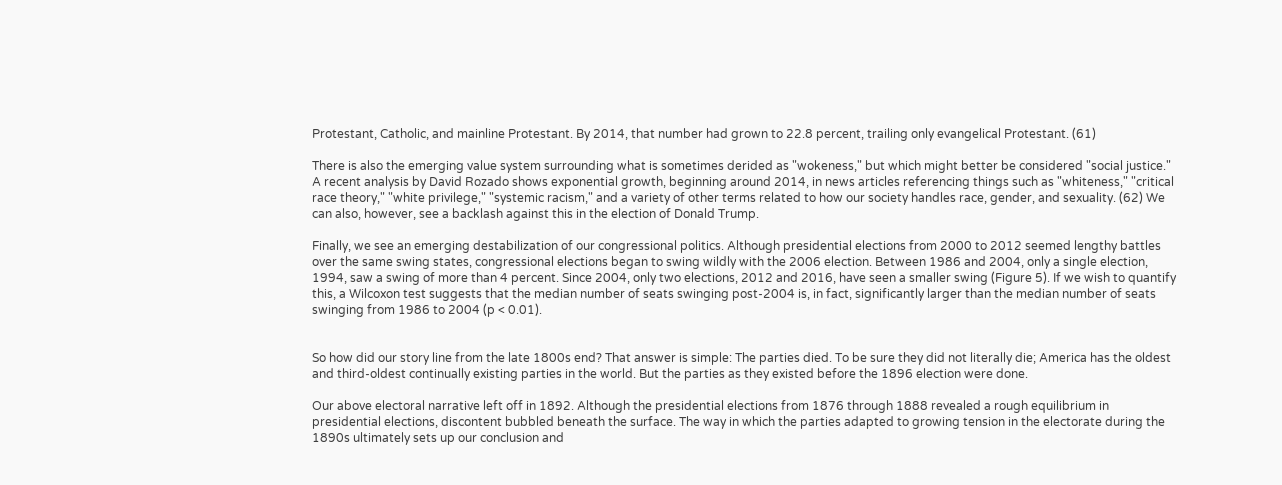Protestant, Catholic, and mainline Protestant. By 2014, that number had grown to 22.8 percent, trailing only evangelical Protestant. (61)

There is also the emerging value system surrounding what is sometimes derided as "wokeness," but which might better be considered "social justice." A recent analysis by David Rozado shows exponential growth, beginning around 2014, in news articles referencing things such as "whiteness," "critical race theory," "white privilege," "systemic racism," and a variety of other terms related to how our society handles race, gender, and sexuality. (62) We can also, however, see a backlash against this in the election of Donald Trump.

Finally, we see an emerging destabilization of our congressional politics. Although presidential elections from 2000 to 2012 seemed lengthy battles over the same swing states, congressional elections began to swing wildly with the 2006 election. Between 1986 and 2004, only a single election, 1994, saw a swing of more than 4 percent. Since 2004, only two elections, 2012 and 2016, have seen a smaller swing (Figure 5). If we wish to quantify this, a Wilcoxon test suggests that the median number of seats swinging post-2004 is, in fact, significantly larger than the median number of seats swinging from 1986 to 2004 (p < 0.01).


So how did our story line from the late 1800s end? That answer is simple: The parties died. To be sure they did not literally die; America has the oldest and third-oldest continually existing parties in the world. But the parties as they existed before the 1896 election were done.

Our above electoral narrative left off in 1892. Although the presidential elections from 1876 through 1888 revealed a rough equilibrium in presidential elections, discontent bubbled beneath the surface. The way in which the parties adapted to growing tension in the electorate during the 1890s ultimately sets up our conclusion and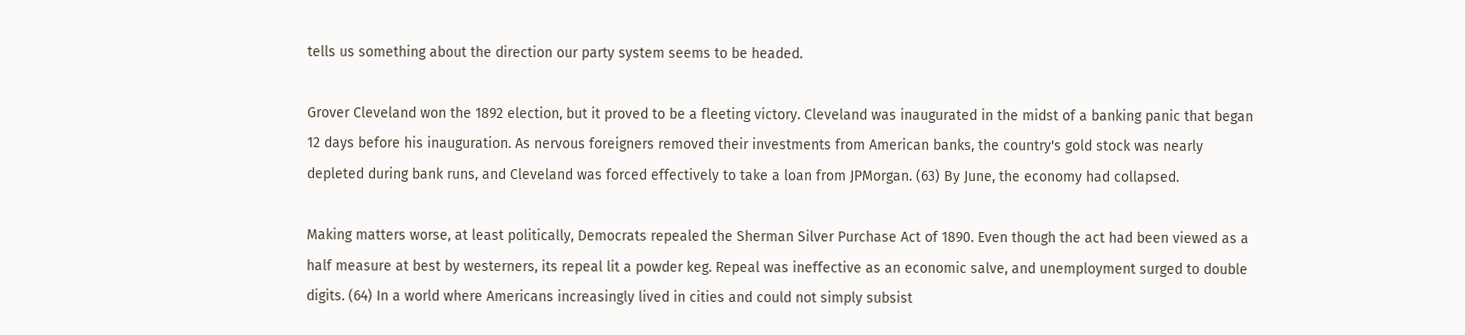tells us something about the direction our party system seems to be headed.

Grover Cleveland won the 1892 election, but it proved to be a fleeting victory. Cleveland was inaugurated in the midst of a banking panic that began 12 days before his inauguration. As nervous foreigners removed their investments from American banks, the country's gold stock was nearly depleted during bank runs, and Cleveland was forced effectively to take a loan from JPMorgan. (63) By June, the economy had collapsed.

Making matters worse, at least politically, Democrats repealed the Sherman Silver Purchase Act of 1890. Even though the act had been viewed as a half measure at best by westerners, its repeal lit a powder keg. Repeal was ineffective as an economic salve, and unemployment surged to double digits. (64) In a world where Americans increasingly lived in cities and could not simply subsist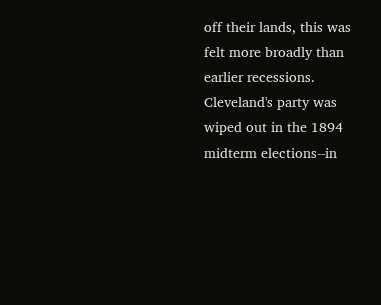off their lands, this was felt more broadly than earlier recessions. Cleveland's party was wiped out in the 1894 midterm elections--in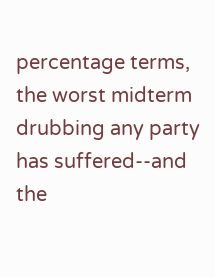percentage terms, the worst midterm drubbing any party has suffered--and the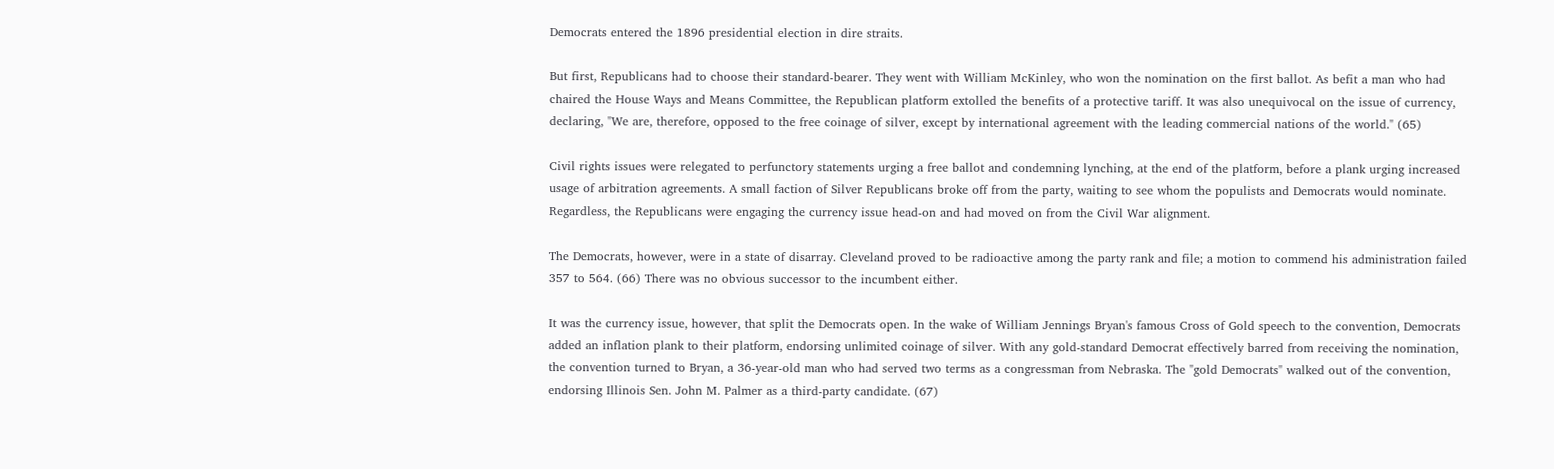Democrats entered the 1896 presidential election in dire straits.

But first, Republicans had to choose their standard-bearer. They went with William McKinley, who won the nomination on the first ballot. As befit a man who had chaired the House Ways and Means Committee, the Republican platform extolled the benefits of a protective tariff. It was also unequivocal on the issue of currency, declaring, "We are, therefore, opposed to the free coinage of silver, except by international agreement with the leading commercial nations of the world." (65)

Civil rights issues were relegated to perfunctory statements urging a free ballot and condemning lynching, at the end of the platform, before a plank urging increased usage of arbitration agreements. A small faction of Silver Republicans broke off from the party, waiting to see whom the populists and Democrats would nominate. Regardless, the Republicans were engaging the currency issue head-on and had moved on from the Civil War alignment.

The Democrats, however, were in a state of disarray. Cleveland proved to be radioactive among the party rank and file; a motion to commend his administration failed 357 to 564. (66) There was no obvious successor to the incumbent either.

It was the currency issue, however, that split the Democrats open. In the wake of William Jennings Bryan's famous Cross of Gold speech to the convention, Democrats added an inflation plank to their platform, endorsing unlimited coinage of silver. With any gold-standard Democrat effectively barred from receiving the nomination, the convention turned to Bryan, a 36-year-old man who had served two terms as a congressman from Nebraska. The "gold Democrats" walked out of the convention, endorsing Illinois Sen. John M. Palmer as a third-party candidate. (67)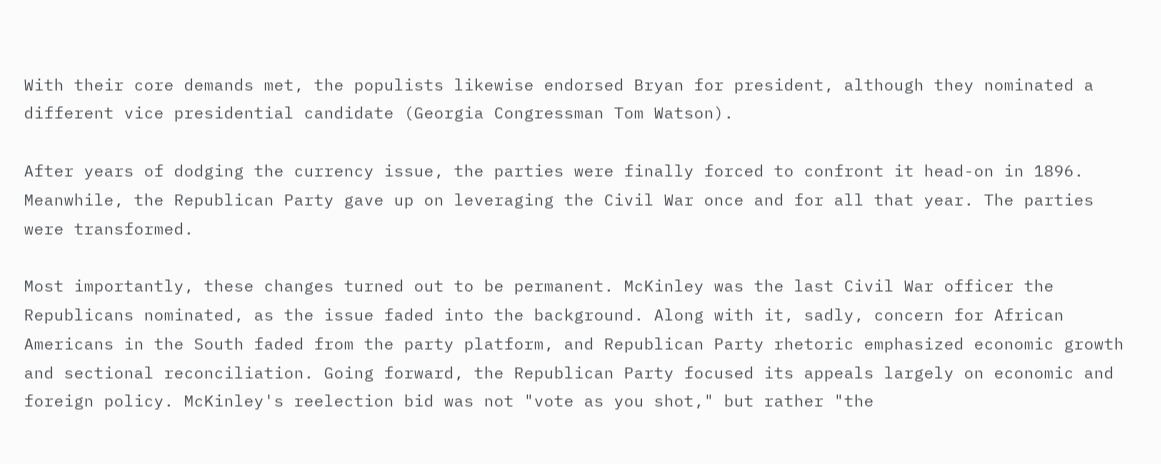With their core demands met, the populists likewise endorsed Bryan for president, although they nominated a different vice presidential candidate (Georgia Congressman Tom Watson).

After years of dodging the currency issue, the parties were finally forced to confront it head-on in 1896. Meanwhile, the Republican Party gave up on leveraging the Civil War once and for all that year. The parties were transformed.

Most importantly, these changes turned out to be permanent. McKinley was the last Civil War officer the Republicans nominated, as the issue faded into the background. Along with it, sadly, concern for African Americans in the South faded from the party platform, and Republican Party rhetoric emphasized economic growth and sectional reconciliation. Going forward, the Republican Party focused its appeals largely on economic and foreign policy. McKinley's reelection bid was not "vote as you shot," but rather "the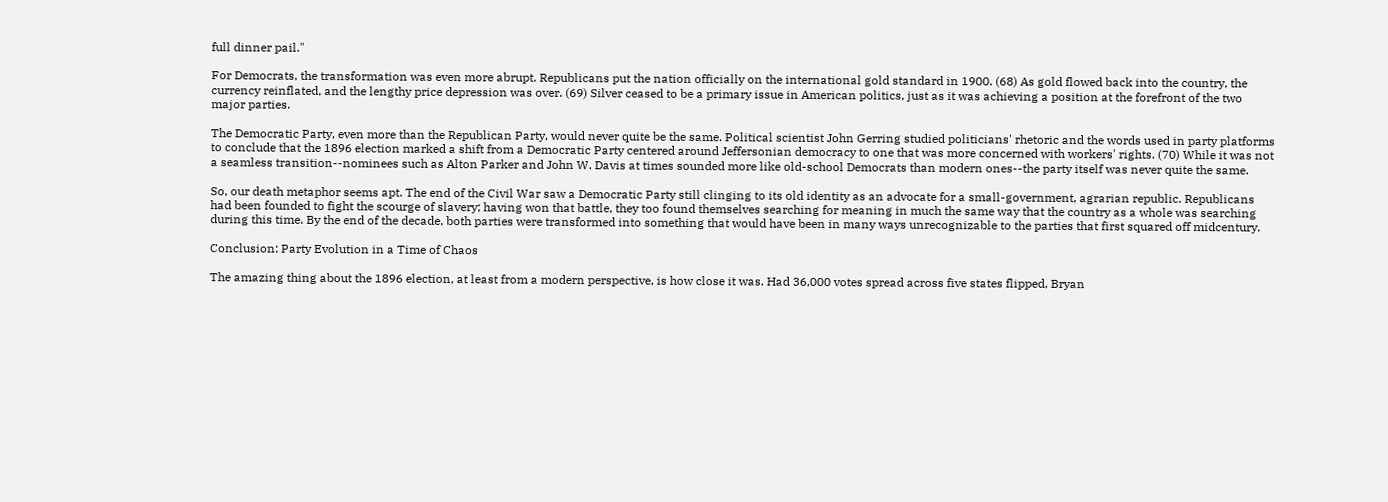full dinner pail."

For Democrats, the transformation was even more abrupt. Republicans put the nation officially on the international gold standard in 1900. (68) As gold flowed back into the country, the currency reinflated, and the lengthy price depression was over. (69) Silver ceased to be a primary issue in American politics, just as it was achieving a position at the forefront of the two major parties.

The Democratic Party, even more than the Republican Party, would never quite be the same. Political scientist John Gerring studied politicians' rhetoric and the words used in party platforms to conclude that the 1896 election marked a shift from a Democratic Party centered around Jeffersonian democracy to one that was more concerned with workers' rights. (70) While it was not a seamless transition--nominees such as Alton Parker and John W. Davis at times sounded more like old-school Democrats than modern ones--the party itself was never quite the same.

So, our death metaphor seems apt. The end of the Civil War saw a Democratic Party still clinging to its old identity as an advocate for a small-government, agrarian republic. Republicans had been founded to fight the scourge of slavery; having won that battle, they too found themselves searching for meaning in much the same way that the country as a whole was searching during this time. By the end of the decade, both parties were transformed into something that would have been in many ways unrecognizable to the parties that first squared off midcentury.

Conclusion: Party Evolution in a Time of Chaos

The amazing thing about the 1896 election, at least from a modern perspective, is how close it was. Had 36,000 votes spread across five states flipped, Bryan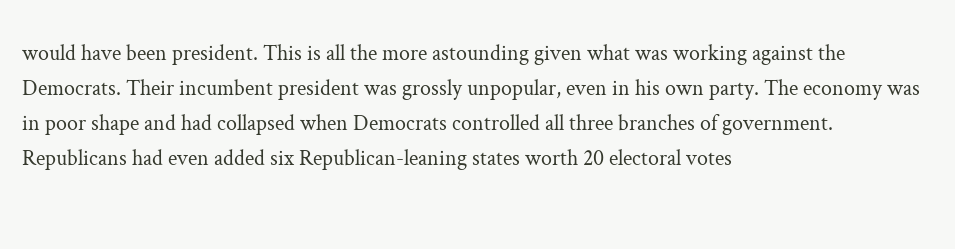would have been president. This is all the more astounding given what was working against the Democrats. Their incumbent president was grossly unpopular, even in his own party. The economy was in poor shape and had collapsed when Democrats controlled all three branches of government. Republicans had even added six Republican-leaning states worth 20 electoral votes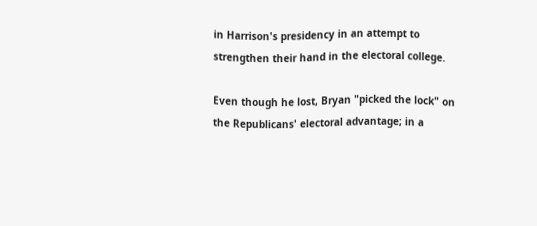in Harrison's presidency in an attempt to strengthen their hand in the electoral college.

Even though he lost, Bryan "picked the lock" on the Republicans' electoral advantage; in a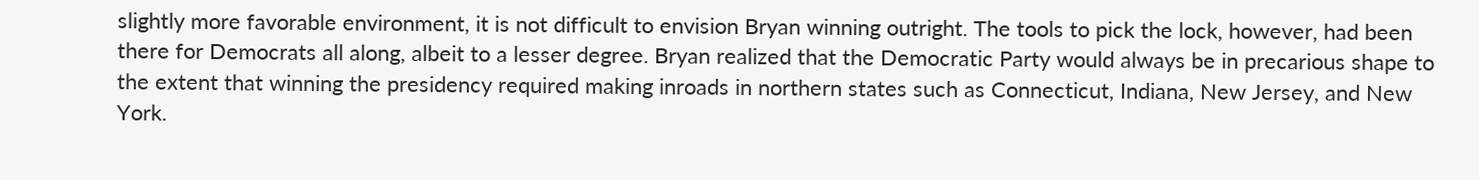slightly more favorable environment, it is not difficult to envision Bryan winning outright. The tools to pick the lock, however, had been there for Democrats all along, albeit to a lesser degree. Bryan realized that the Democratic Party would always be in precarious shape to the extent that winning the presidency required making inroads in northern states such as Connecticut, Indiana, New Jersey, and New York.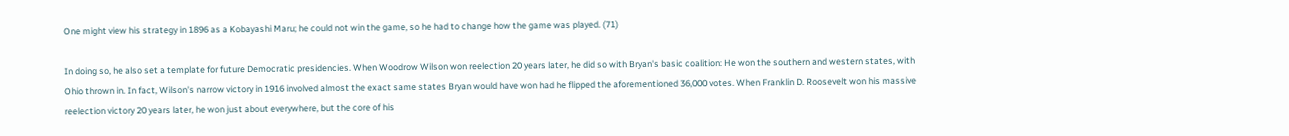One might view his strategy in 1896 as a Kobayashi Maru; he could not win the game, so he had to change how the game was played. (71)

In doing so, he also set a template for future Democratic presidencies. When Woodrow Wilson won reelection 20 years later, he did so with Bryan's basic coalition: He won the southern and western states, with Ohio thrown in. In fact, Wilson's narrow victory in 1916 involved almost the exact same states Bryan would have won had he flipped the aforementioned 36,000 votes. When Franklin D. Roosevelt won his massive reelection victory 20 years later, he won just about everywhere, but the core of his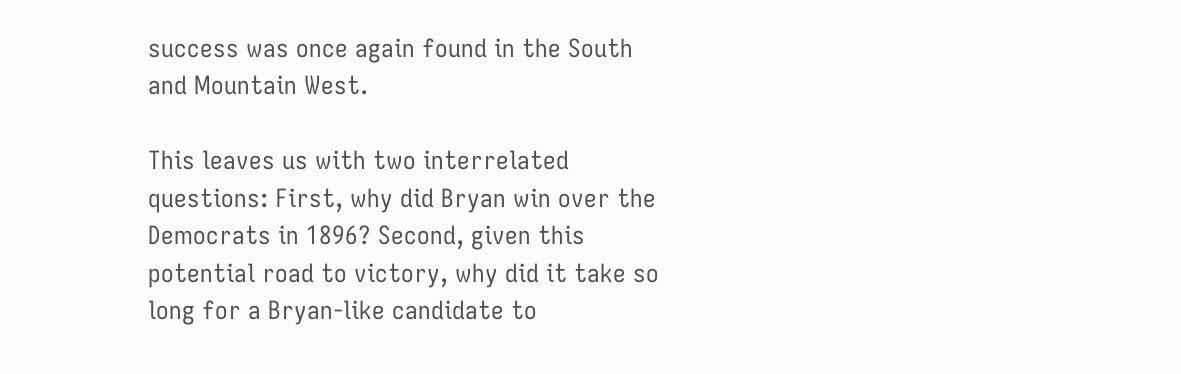success was once again found in the South and Mountain West.

This leaves us with two interrelated questions: First, why did Bryan win over the Democrats in 1896? Second, given this potential road to victory, why did it take so long for a Bryan-like candidate to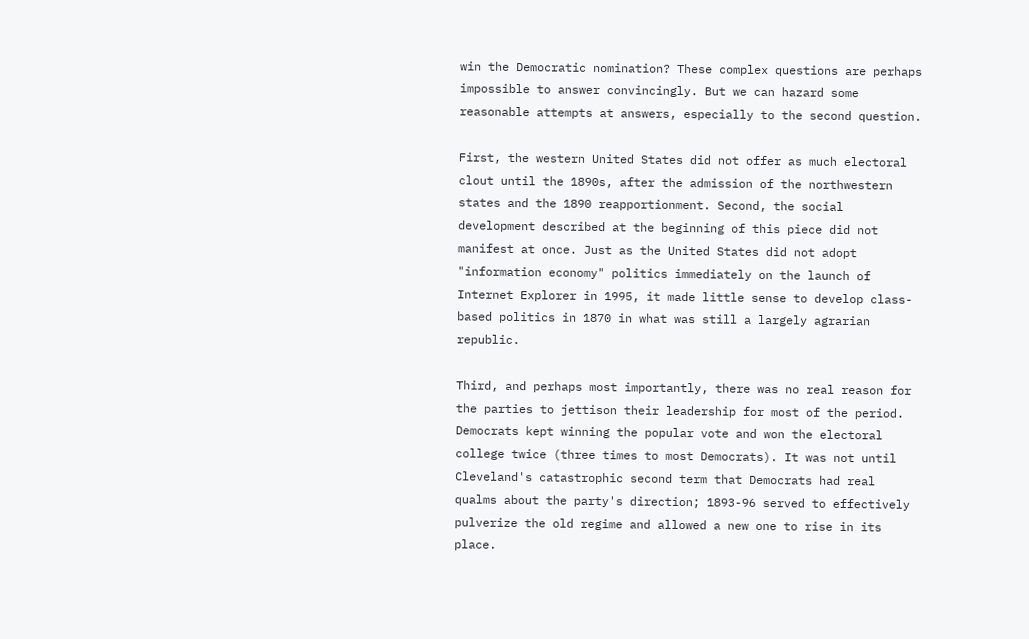win the Democratic nomination? These complex questions are perhaps impossible to answer convincingly. But we can hazard some reasonable attempts at answers, especially to the second question.

First, the western United States did not offer as much electoral clout until the 1890s, after the admission of the northwestern states and the 1890 reapportionment. Second, the social development described at the beginning of this piece did not manifest at once. Just as the United States did not adopt "information economy" politics immediately on the launch of Internet Explorer in 1995, it made little sense to develop class-based politics in 1870 in what was still a largely agrarian republic.

Third, and perhaps most importantly, there was no real reason for the parties to jettison their leadership for most of the period. Democrats kept winning the popular vote and won the electoral college twice (three times to most Democrats). It was not until Cleveland's catastrophic second term that Democrats had real qualms about the party's direction; 1893-96 served to effectively pulverize the old regime and allowed a new one to rise in its place.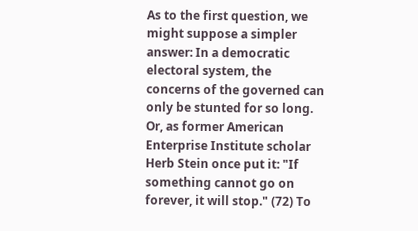As to the first question, we might suppose a simpler answer: In a democratic electoral system, the concerns of the governed can only be stunted for so long. Or, as former American Enterprise Institute scholar Herb Stein once put it: "If something cannot go on forever, it will stop." (72) To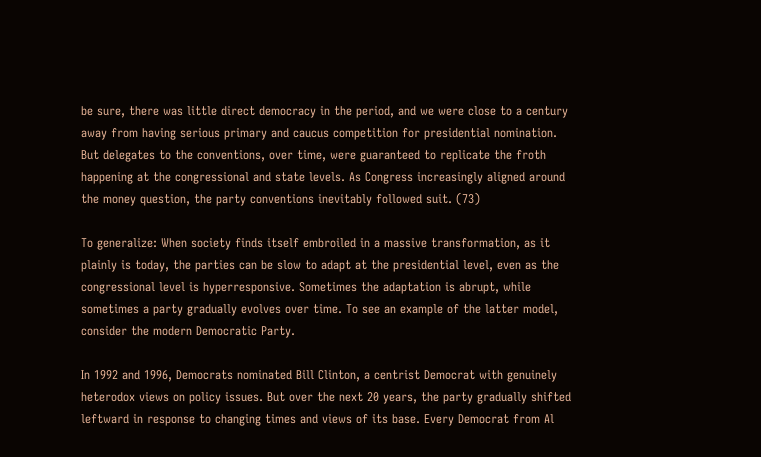be sure, there was little direct democracy in the period, and we were close to a century away from having serious primary and caucus competition for presidential nomination. But delegates to the conventions, over time, were guaranteed to replicate the froth happening at the congressional and state levels. As Congress increasingly aligned around the money question, the party conventions inevitably followed suit. (73)

To generalize: When society finds itself embroiled in a massive transformation, as it plainly is today, the parties can be slow to adapt at the presidential level, even as the congressional level is hyperresponsive. Sometimes the adaptation is abrupt, while sometimes a party gradually evolves over time. To see an example of the latter model, consider the modern Democratic Party.

In 1992 and 1996, Democrats nominated Bill Clinton, a centrist Democrat with genuinely heterodox views on policy issues. But over the next 20 years, the party gradually shifted leftward in response to changing times and views of its base. Every Democrat from Al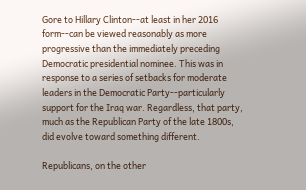Gore to Hillary Clinton--at least in her 2016 form--can be viewed reasonably as more progressive than the immediately preceding Democratic presidential nominee. This was in response to a series of setbacks for moderate leaders in the Democratic Party--particularly support for the Iraq war. Regardless, that party, much as the Republican Party of the late 1800s, did evolve toward something different.

Republicans, on the other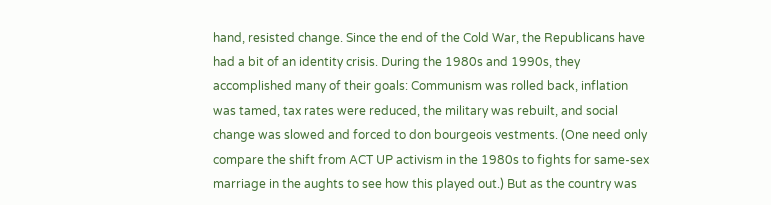hand, resisted change. Since the end of the Cold War, the Republicans have had a bit of an identity crisis. During the 1980s and 1990s, they accomplished many of their goals: Communism was rolled back, inflation was tamed, tax rates were reduced, the military was rebuilt, and social change was slowed and forced to don bourgeois vestments. (One need only compare the shift from ACT UP activism in the 1980s to fights for same-sex marriage in the aughts to see how this played out.) But as the country was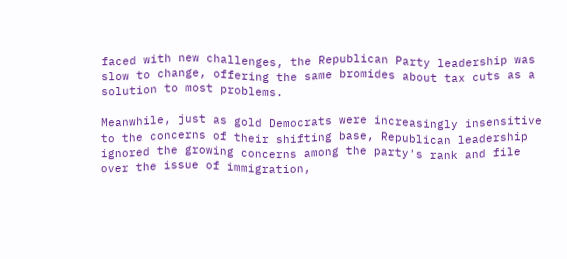faced with new challenges, the Republican Party leadership was slow to change, offering the same bromides about tax cuts as a solution to most problems.

Meanwhile, just as gold Democrats were increasingly insensitive to the concerns of their shifting base, Republican leadership ignored the growing concerns among the party's rank and file over the issue of immigration,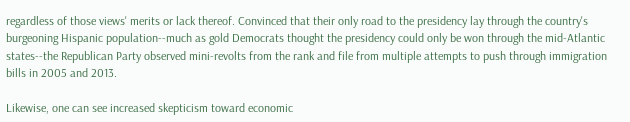regardless of those views' merits or lack thereof. Convinced that their only road to the presidency lay through the country's burgeoning Hispanic population--much as gold Democrats thought the presidency could only be won through the mid-Atlantic states--the Republican Party observed mini-revolts from the rank and file from multiple attempts to push through immigration bills in 2005 and 2013.

Likewise, one can see increased skepticism toward economic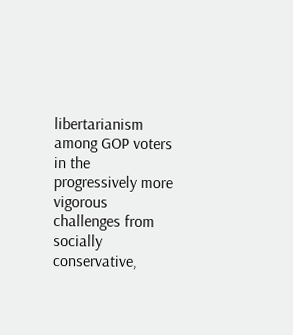libertarianism among GOP voters in the progressively more vigorous challenges from socially conservative,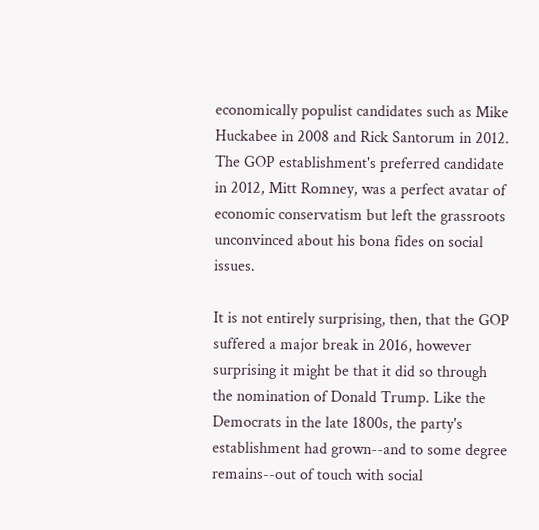economically populist candidates such as Mike Huckabee in 2008 and Rick Santorum in 2012. The GOP establishment's preferred candidate in 2012, Mitt Romney, was a perfect avatar of economic conservatism but left the grassroots unconvinced about his bona fides on social issues.

It is not entirely surprising, then, that the GOP suffered a major break in 2016, however surprising it might be that it did so through the nomination of Donald Trump. Like the Democrats in the late 1800s, the party's establishment had grown--and to some degree remains--out of touch with social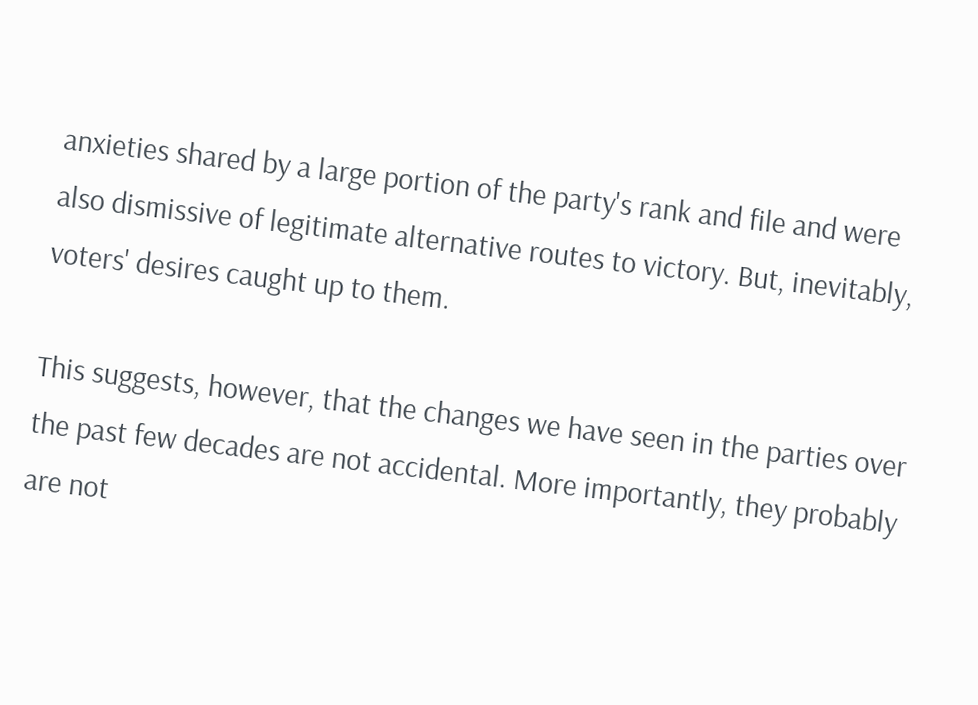anxieties shared by a large portion of the party's rank and file and were also dismissive of legitimate alternative routes to victory. But, inevitably, voters' desires caught up to them.

This suggests, however, that the changes we have seen in the parties over the past few decades are not accidental. More importantly, they probably are not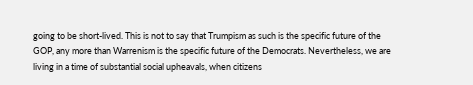going to be short-lived. This is not to say that Trumpism as such is the specific future of the GOP, any more than Warrenism is the specific future of the Democrats. Nevertheless, we are living in a time of substantial social upheavals, when citizens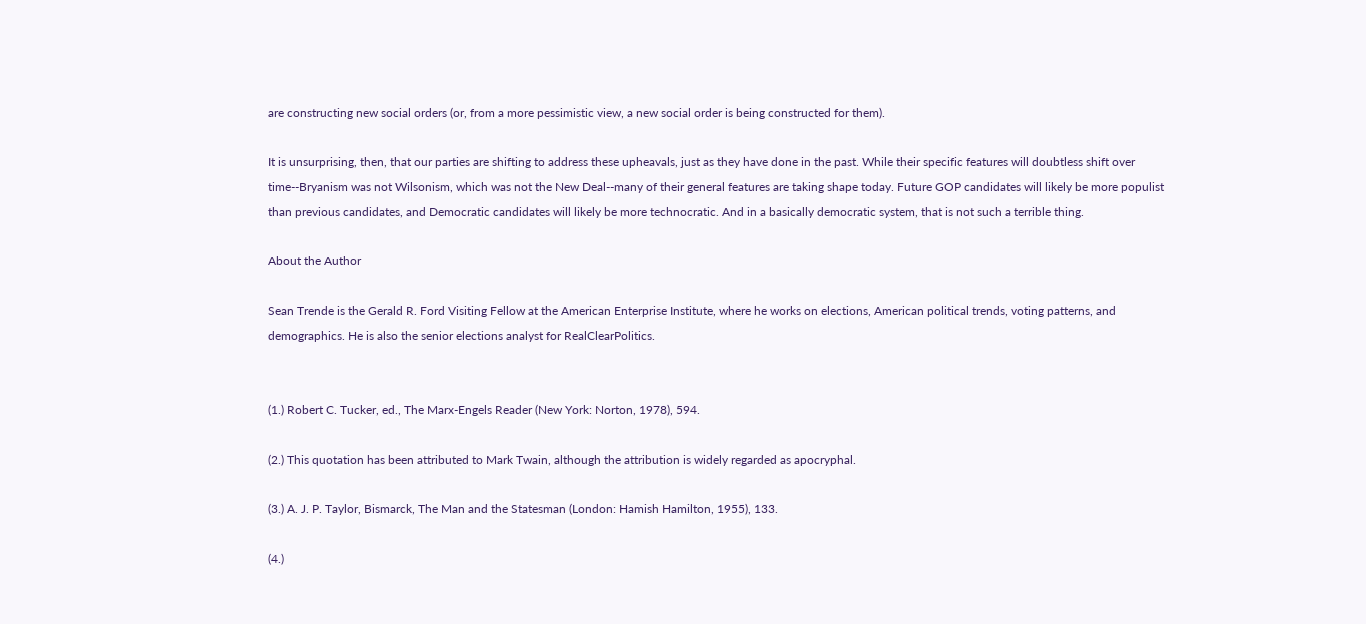are constructing new social orders (or, from a more pessimistic view, a new social order is being constructed for them).

It is unsurprising, then, that our parties are shifting to address these upheavals, just as they have done in the past. While their specific features will doubtless shift over time--Bryanism was not Wilsonism, which was not the New Deal--many of their general features are taking shape today. Future GOP candidates will likely be more populist than previous candidates, and Democratic candidates will likely be more technocratic. And in a basically democratic system, that is not such a terrible thing.

About the Author

Sean Trende is the Gerald R. Ford Visiting Fellow at the American Enterprise Institute, where he works on elections, American political trends, voting patterns, and demographics. He is also the senior elections analyst for RealClearPolitics.


(1.) Robert C. Tucker, ed., The Marx-Engels Reader (New York: Norton, 1978), 594.

(2.) This quotation has been attributed to Mark Twain, although the attribution is widely regarded as apocryphal.

(3.) A. J. P. Taylor, Bismarck, The Man and the Statesman (London: Hamish Hamilton, 1955), 133.

(4.)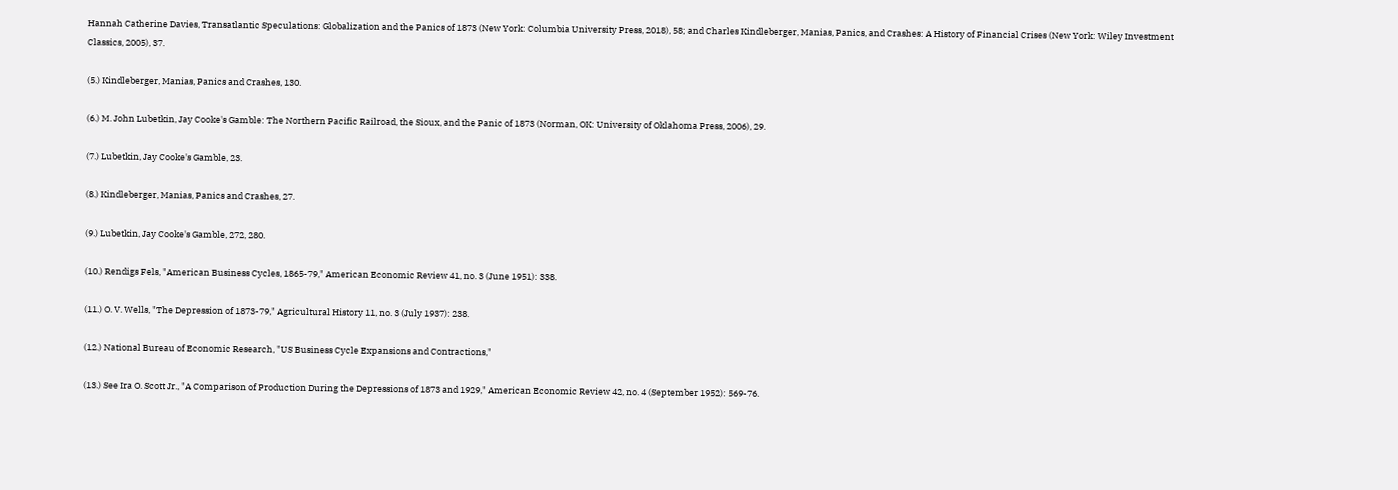Hannah Catherine Davies, Transatlantic Speculations: Globalization and the Panics of 1873 (New York: Columbia University Press, 2018), 58; and Charles Kindleberger, Manias, Panics, and Crashes: A History of Financial Crises (New York: Wiley Investment Classics, 2005), 37.

(5.) Kindleberger, Manias, Panics and Crashes, 130.

(6.) M. John Lubetkin, Jay Cooke's Gamble: The Northern Pacific Railroad, the Sioux, and the Panic of 1873 (Norman, OK: University of Oklahoma Press, 2006), 29.

(7.) Lubetkin, Jay Cooke's Gamble, 23.

(8.) Kindleberger, Manias, Panics and Crashes, 27.

(9.) Lubetkin, Jay Cooke's Gamble, 272, 280.

(10.) Rendigs Fels, "American Business Cycles, 1865-79," American Economic Review 41, no. 3 (June 1951): 338.

(11.) O. V. Wells, "The Depression of 1873-79," Agricultural History 11, no. 3 (July 1937): 238.

(12.) National Bureau of Economic Research, "US Business Cycle Expansions and Contractions,"

(13.) See Ira O. Scott Jr., "A Comparison of Production During the Depressions of 1873 and 1929," American Economic Review 42, no. 4 (September 1952): 569-76.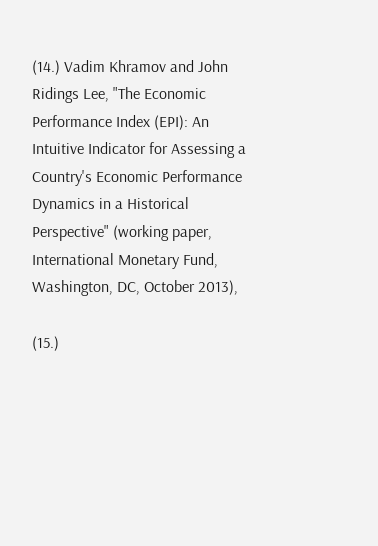(14.) Vadim Khramov and John Ridings Lee, "The Economic Performance Index (EPI): An Intuitive Indicator for Assessing a Country's Economic Performance Dynamics in a Historical Perspective" (working paper, International Monetary Fund, Washington, DC, October 2013),

(15.)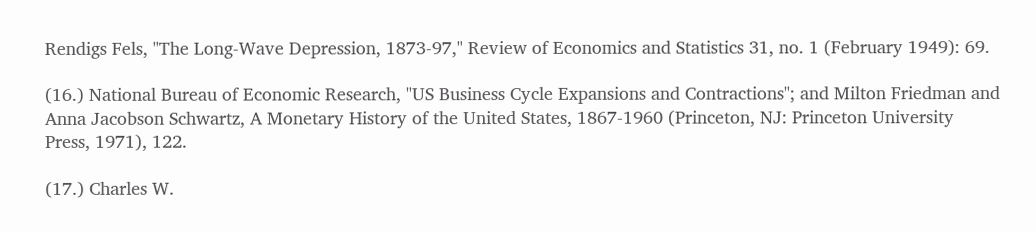Rendigs Fels, "The Long-Wave Depression, 1873-97," Review of Economics and Statistics 31, no. 1 (February 1949): 69.

(16.) National Bureau of Economic Research, "US Business Cycle Expansions and Contractions"; and Milton Friedman and Anna Jacobson Schwartz, A Monetary History of the United States, 1867-1960 (Princeton, NJ: Princeton University Press, 1971), 122.

(17.) Charles W.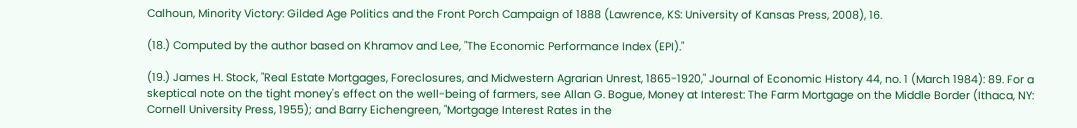Calhoun, Minority Victory: Gilded Age Politics and the Front Porch Campaign of 1888 (Lawrence, KS: University of Kansas Press, 2008), 16.

(18.) Computed by the author based on Khramov and Lee, "The Economic Performance Index (EPI)."

(19.) James H. Stock, "Real Estate Mortgages, Foreclosures, and Midwestern Agrarian Unrest, 1865-1920," Journal of Economic History 44, no. 1 (March 1984): 89. For a skeptical note on the tight money's effect on the well-being of farmers, see Allan G. Bogue, Money at Interest: The Farm Mortgage on the Middle Border (Ithaca, NY: Cornell University Press, 1955); and Barry Eichengreen, "Mortgage Interest Rates in the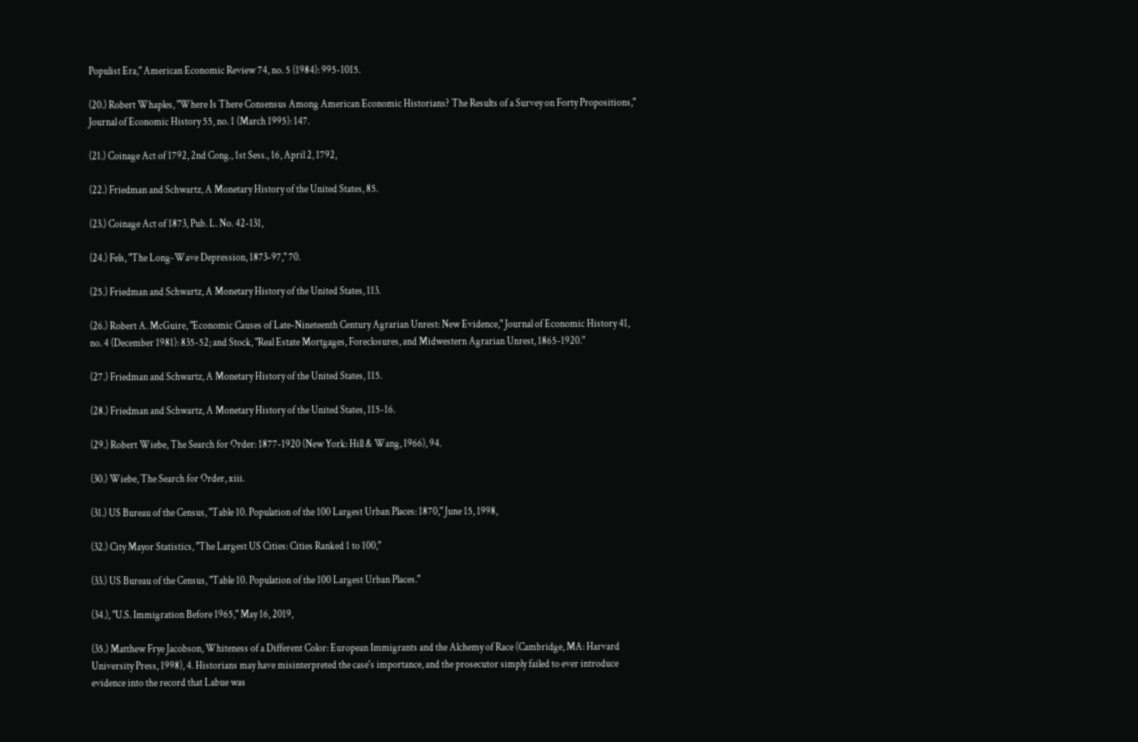Populist Era," American Economic Review 74, no. 5 (1984): 995-1015.

(20.) Robert Whaples, "Where Is There Consensus Among American Economic Historians? The Results of a Survey on Forty Propositions," Journal of Economic History 55, no. 1 (March 1995): 147.

(21.) Coinage Act of 1792, 2nd Cong., 1st Sess., 16, April 2, 1792,

(22.) Friedman and Schwartz, A Monetary History of the United States, 85.

(23.) Coinage Act of 1873, Pub. L. No. 42-131,

(24.) Fels, "The Long-Wave Depression, 1873-97," 70.

(25.) Friedman and Schwartz, A Monetary History of the United States, 113.

(26.) Robert A. McGuire, "Economic Causes of Late-Nineteenth Century Agrarian Unrest: New Evidence," Journal of Economic History 41, no. 4 (December 1981): 835-52; and Stock, "Real Estate Mortgages, Foreclosures, and Midwestern Agrarian Unrest, 1865-1920."

(27.) Friedman and Schwartz, A Monetary History of the United States, 115.

(28.) Friedman and Schwartz, A Monetary History of the United States, 115-16.

(29.) Robert Wiebe, The Search for Order: 1877-1920 (New York: Hill & Wang, 1966), 94.

(30.) Wiebe, The Search for Order, xiii.

(31.) US Bureau of the Census, "Table 10. Population of the 100 Largest Urban Places: 1870," June 15, 1998,

(32.) City Mayor Statistics, "The Largest US Cities: Cities Ranked 1 to 100,"

(33.) US Bureau of the Census, "Table 10. Population of the 100 Largest Urban Places."

(34.), "U.S. Immigration Before 1965," May 16, 2019,

(35.) Matthew Frye Jacobson, Whiteness of a Different Color: European Immigrants and the Alchemy of Race (Cambridge, MA: Harvard University Press, 1998), 4. Historians may have misinterpreted the case's importance, and the prosecutor simply failed to ever introduce evidence into the record that Labue was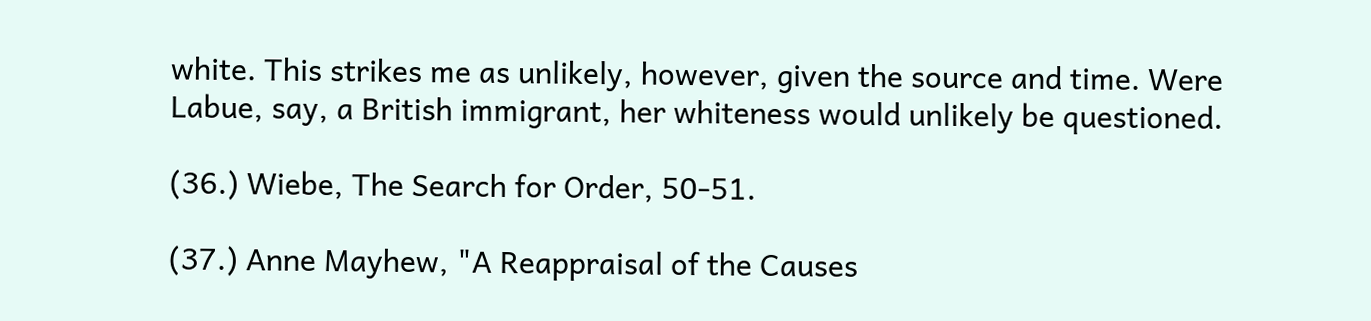white. This strikes me as unlikely, however, given the source and time. Were Labue, say, a British immigrant, her whiteness would unlikely be questioned.

(36.) Wiebe, The Search for Order, 50-51.

(37.) Anne Mayhew, "A Reappraisal of the Causes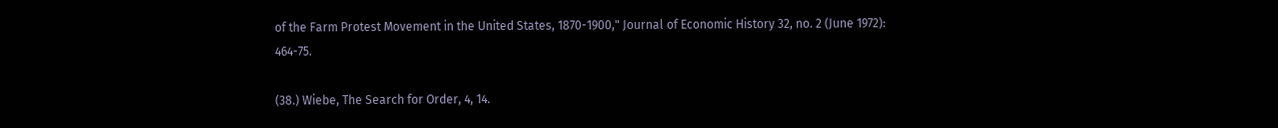of the Farm Protest Movement in the United States, 1870-1900," Journal of Economic History 32, no. 2 (June 1972): 464-75.

(38.) Wiebe, The Search for Order, 4, 14.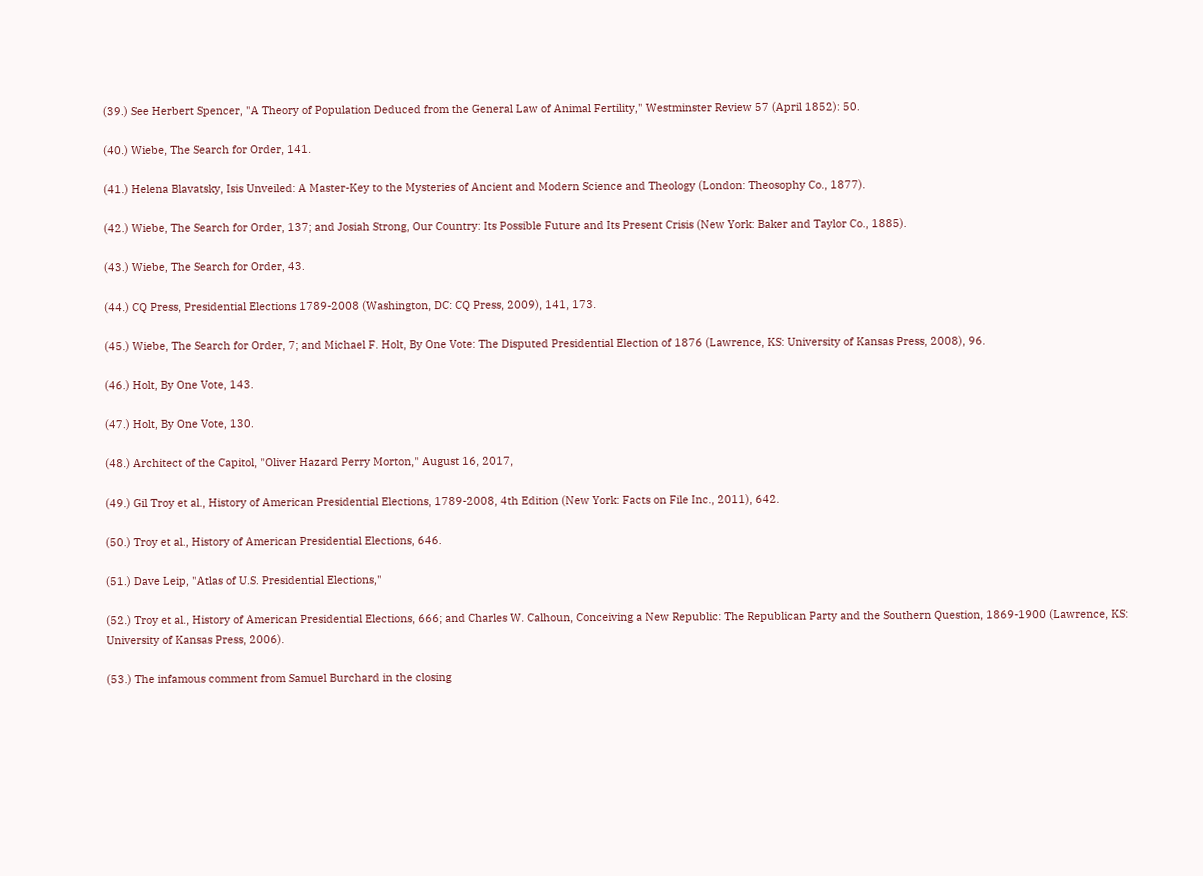(39.) See Herbert Spencer, "A Theory of Population Deduced from the General Law of Animal Fertility," Westminster Review 57 (April 1852): 50.

(40.) Wiebe, The Search for Order, 141.

(41.) Helena Blavatsky, Isis Unveiled: A Master-Key to the Mysteries of Ancient and Modern Science and Theology (London: Theosophy Co., 1877).

(42.) Wiebe, The Search for Order, 137; and Josiah Strong, Our Country: Its Possible Future and Its Present Crisis (New York: Baker and Taylor Co., 1885).

(43.) Wiebe, The Search for Order, 43.

(44.) CQ Press, Presidential Elections 1789-2008 (Washington, DC: CQ Press, 2009), 141, 173.

(45.) Wiebe, The Search for Order, 7; and Michael F. Holt, By One Vote: The Disputed Presidential Election of 1876 (Lawrence, KS: University of Kansas Press, 2008), 96.

(46.) Holt, By One Vote, 143.

(47.) Holt, By One Vote, 130.

(48.) Architect of the Capitol, "Oliver Hazard Perry Morton," August 16, 2017,

(49.) Gil Troy et al., History of American Presidential Elections, 1789-2008, 4th Edition (New York: Facts on File Inc., 2011), 642.

(50.) Troy et al., History of American Presidential Elections, 646.

(51.) Dave Leip, "Atlas of U.S. Presidential Elections,"

(52.) Troy et al., History of American Presidential Elections, 666; and Charles W. Calhoun, Conceiving a New Republic: The Republican Party and the Southern Question, 1869-1900 (Lawrence, KS: University of Kansas Press, 2006).

(53.) The infamous comment from Samuel Burchard in the closing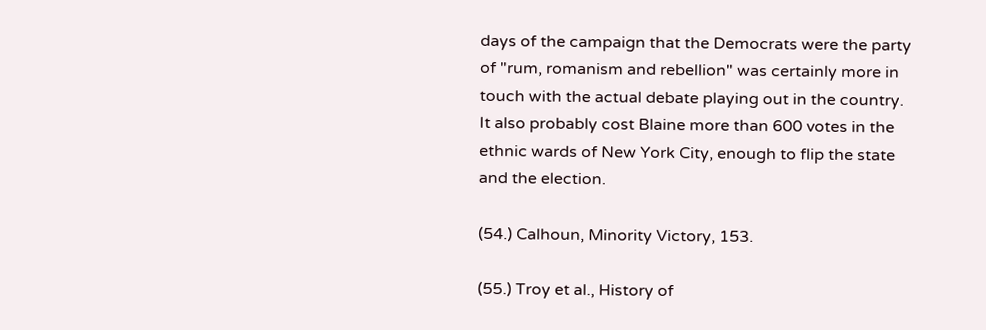days of the campaign that the Democrats were the party of "rum, romanism and rebellion" was certainly more in touch with the actual debate playing out in the country. It also probably cost Blaine more than 600 votes in the ethnic wards of New York City, enough to flip the state and the election.

(54.) Calhoun, Minority Victory, 153.

(55.) Troy et al., History of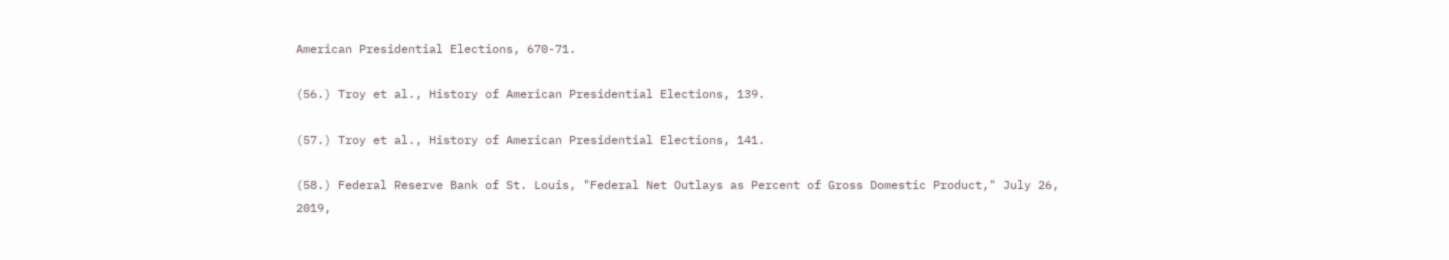American Presidential Elections, 670-71.

(56.) Troy et al., History of American Presidential Elections, 139.

(57.) Troy et al., History of American Presidential Elections, 141.

(58.) Federal Reserve Bank of St. Louis, "Federal Net Outlays as Percent of Gross Domestic Product," July 26, 2019,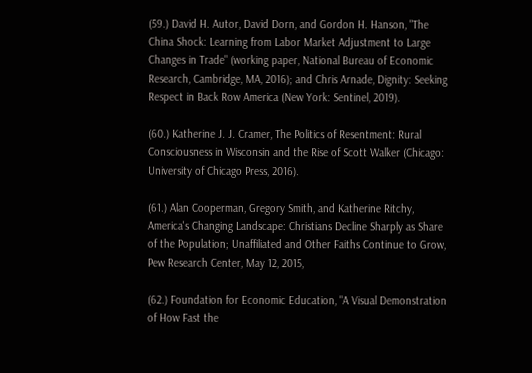(59.) David H. Autor, David Dorn, and Gordon H. Hanson, "The China Shock: Learning from Labor Market Adjustment to Large Changes in Trade" (working paper, National Bureau of Economic Research, Cambridge, MA, 2016); and Chris Arnade, Dignity: Seeking Respect in Back Row America (New York: Sentinel, 2019).

(60.) Katherine J. J. Cramer, The Politics of Resentment: Rural Consciousness in Wisconsin and the Rise of Scott Walker (Chicago: University of Chicago Press, 2016).

(61.) Alan Cooperman, Gregory Smith, and Katherine Ritchy, America's Changing Landscape: Christians Decline Sharply as Share of the Population; Unaffiliated and Other Faiths Continue to Grow, Pew Research Center, May 12, 2015,

(62.) Foundation for Economic Education, "A Visual Demonstration of How Fast the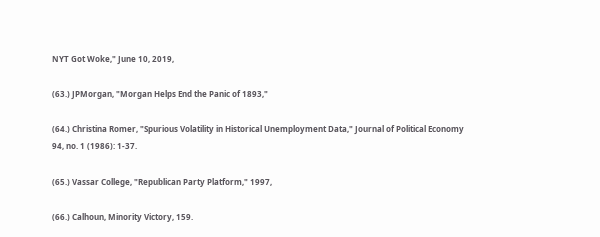NYT Got Woke," June 10, 2019,

(63.) JPMorgan, "Morgan Helps End the Panic of 1893,"

(64.) Christina Romer, "Spurious Volatility in Historical Unemployment Data," Journal of Political Economy 94, no. 1 (1986): 1-37.

(65.) Vassar College, "Republican Party Platform," 1997,

(66.) Calhoun, Minority Victory, 159.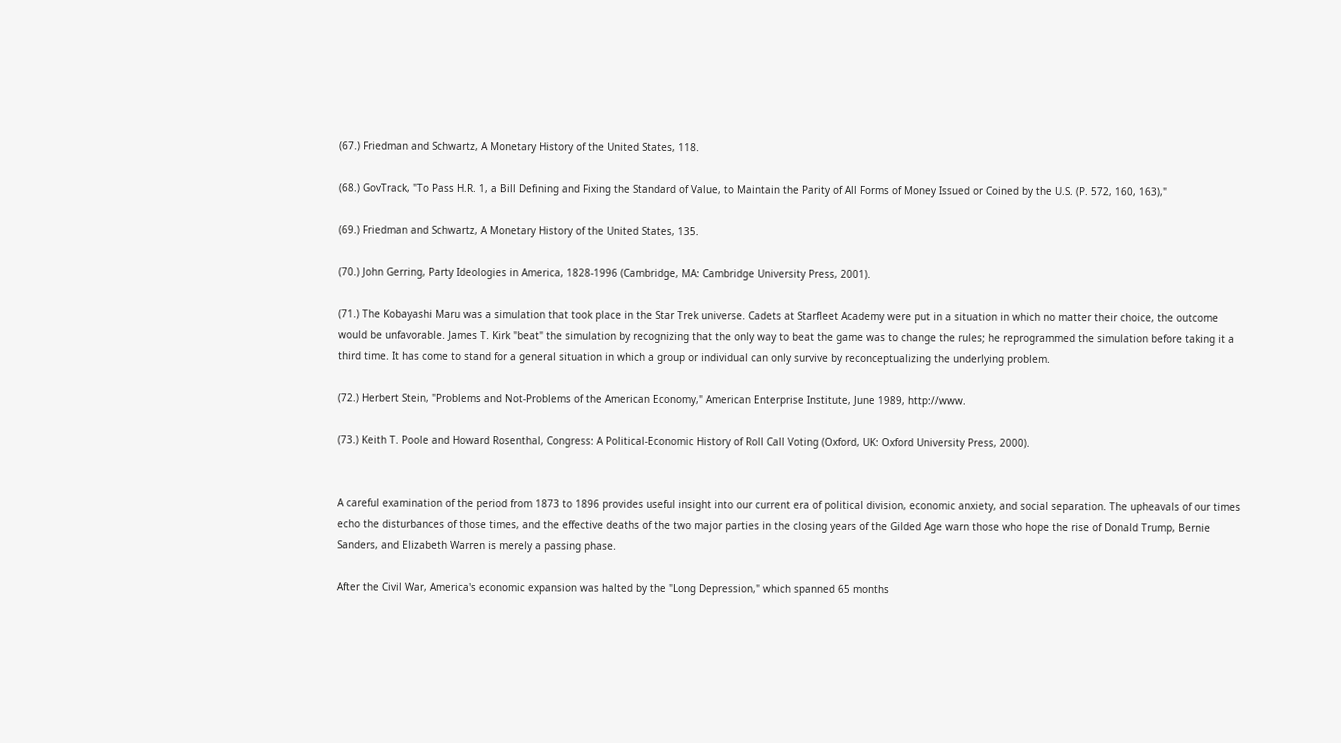(67.) Friedman and Schwartz, A Monetary History of the United States, 118.

(68.) GovTrack, "To Pass H.R. 1, a Bill Defining and Fixing the Standard of Value, to Maintain the Parity of All Forms of Money Issued or Coined by the U.S. (P. 572, 160, 163),"

(69.) Friedman and Schwartz, A Monetary History of the United States, 135.

(70.) John Gerring, Party Ideologies in America, 1828-1996 (Cambridge, MA: Cambridge University Press, 2001).

(71.) The Kobayashi Maru was a simulation that took place in the Star Trek universe. Cadets at Starfleet Academy were put in a situation in which no matter their choice, the outcome would be unfavorable. James T. Kirk "beat" the simulation by recognizing that the only way to beat the game was to change the rules; he reprogrammed the simulation before taking it a third time. It has come to stand for a general situation in which a group or individual can only survive by reconceptualizing the underlying problem.

(72.) Herbert Stein, "Problems and Not-Problems of the American Economy," American Enterprise Institute, June 1989, http://www.

(73.) Keith T. Poole and Howard Rosenthal, Congress: A Political-Economic History of Roll Call Voting (Oxford, UK: Oxford University Press, 2000).


A careful examination of the period from 1873 to 1896 provides useful insight into our current era of political division, economic anxiety, and social separation. The upheavals of our times echo the disturbances of those times, and the effective deaths of the two major parties in the closing years of the Gilded Age warn those who hope the rise of Donald Trump, Bernie Sanders, and Elizabeth Warren is merely a passing phase.

After the Civil War, America's economic expansion was halted by the "Long Depression," which spanned 65 months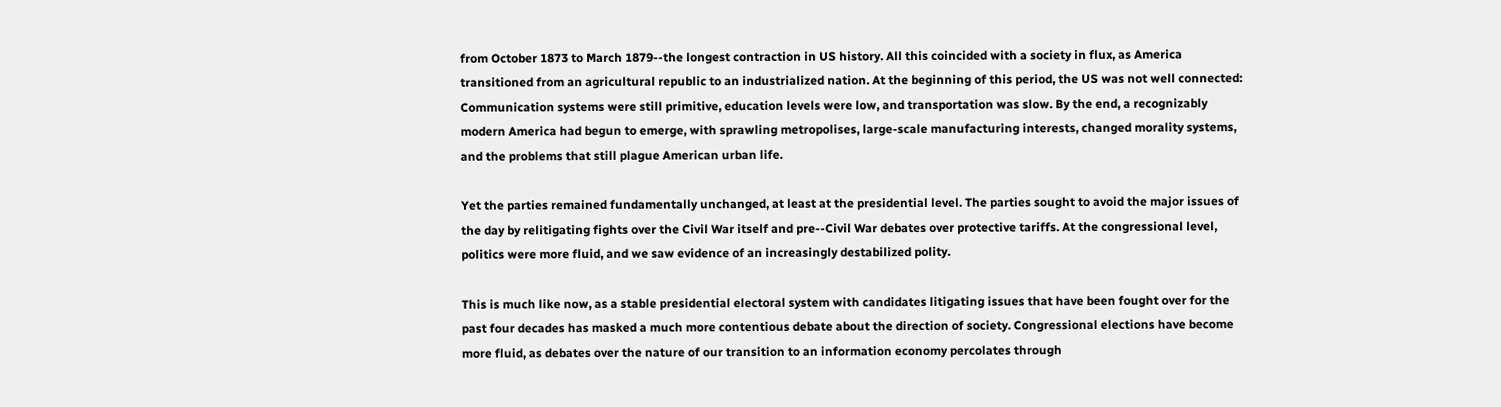from October 1873 to March 1879--the longest contraction in US history. All this coincided with a society in flux, as America transitioned from an agricultural republic to an industrialized nation. At the beginning of this period, the US was not well connected: Communication systems were still primitive, education levels were low, and transportation was slow. By the end, a recognizably modern America had begun to emerge, with sprawling metropolises, large-scale manufacturing interests, changed morality systems, and the problems that still plague American urban life.

Yet the parties remained fundamentally unchanged, at least at the presidential level. The parties sought to avoid the major issues of the day by relitigating fights over the Civil War itself and pre--Civil War debates over protective tariffs. At the congressional level, politics were more fluid, and we saw evidence of an increasingly destabilized polity.

This is much like now, as a stable presidential electoral system with candidates litigating issues that have been fought over for the past four decades has masked a much more contentious debate about the direction of society. Congressional elections have become more fluid, as debates over the nature of our transition to an information economy percolates through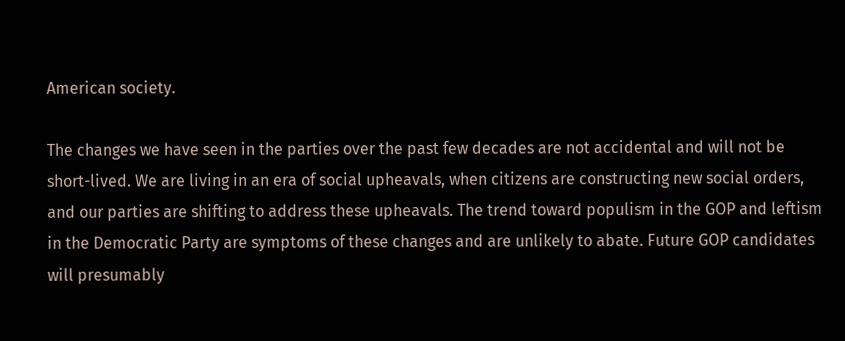American society.

The changes we have seen in the parties over the past few decades are not accidental and will not be short-lived. We are living in an era of social upheavals, when citizens are constructing new social orders, and our parties are shifting to address these upheavals. The trend toward populism in the GOP and leftism in the Democratic Party are symptoms of these changes and are unlikely to abate. Future GOP candidates will presumably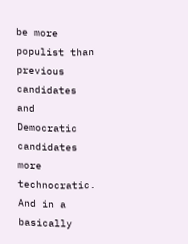be more populist than previous candidates and Democratic candidates more technocratic. And in a basically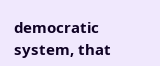democratic system, that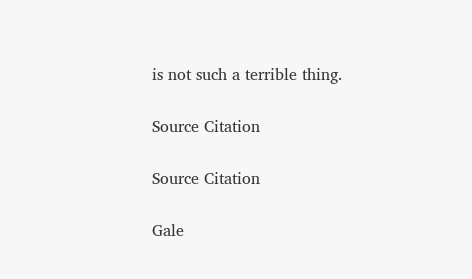is not such a terrible thing.

Source Citation

Source Citation

Gale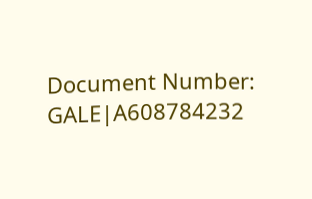Document Number: GALE|A608784232